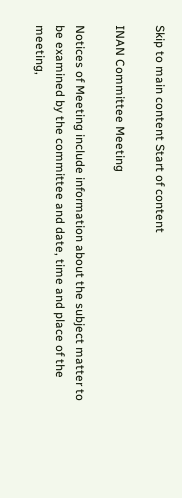Skip to main content Start of content

INAN Committee Meeting

Notices of Meeting include information about the subject matter to be examined by the committee and date, time and place of the meeting,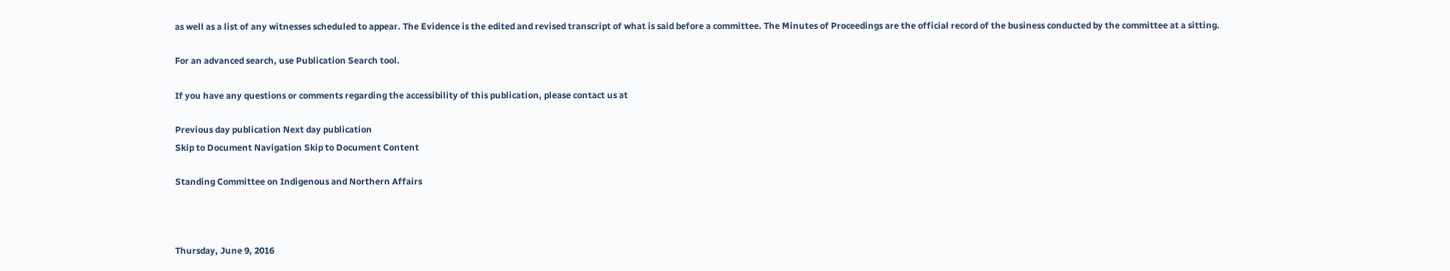as well as a list of any witnesses scheduled to appear. The Evidence is the edited and revised transcript of what is said before a committee. The Minutes of Proceedings are the official record of the business conducted by the committee at a sitting.

For an advanced search, use Publication Search tool.

If you have any questions or comments regarding the accessibility of this publication, please contact us at

Previous day publication Next day publication
Skip to Document Navigation Skip to Document Content

Standing Committee on Indigenous and Northern Affairs



Thursday, June 9, 2016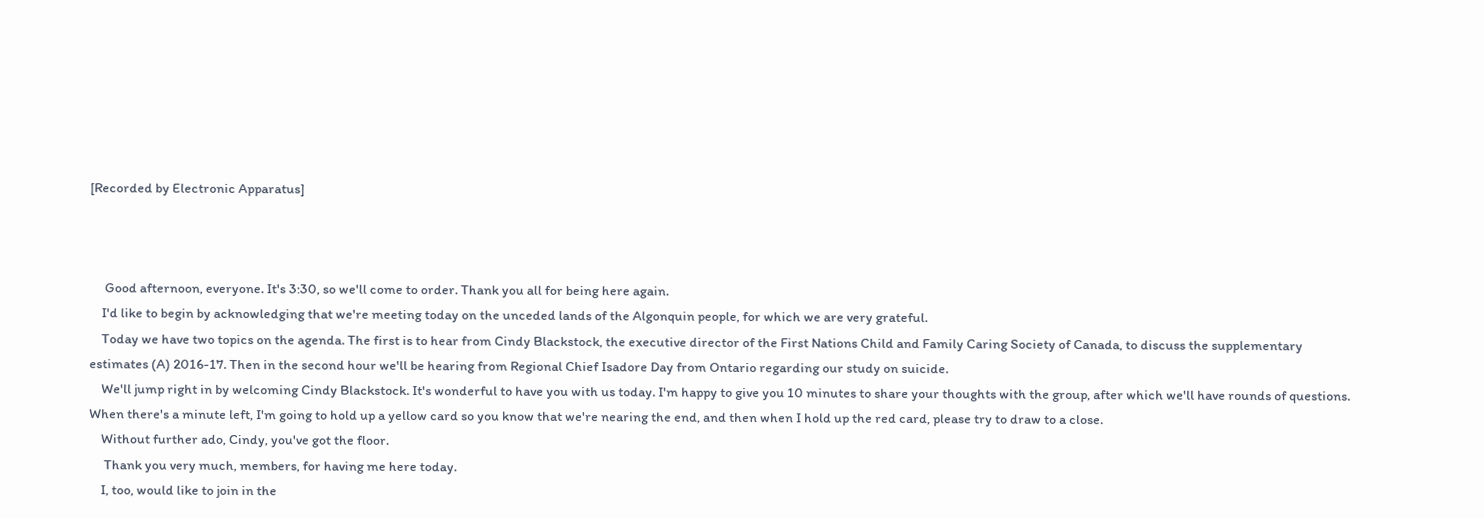[Recorded by Electronic Apparatus]



     Good afternoon, everyone. It's 3:30, so we'll come to order. Thank you all for being here again.
    I'd like to begin by acknowledging that we're meeting today on the unceded lands of the Algonquin people, for which we are very grateful.
    Today we have two topics on the agenda. The first is to hear from Cindy Blackstock, the executive director of the First Nations Child and Family Caring Society of Canada, to discuss the supplementary estimates (A) 2016-17. Then in the second hour we'll be hearing from Regional Chief Isadore Day from Ontario regarding our study on suicide.
    We'll jump right in by welcoming Cindy Blackstock. It's wonderful to have you with us today. I'm happy to give you 10 minutes to share your thoughts with the group, after which we'll have rounds of questions. When there's a minute left, I'm going to hold up a yellow card so you know that we're nearing the end, and then when I hold up the red card, please try to draw to a close.
    Without further ado, Cindy, you've got the floor.
     Thank you very much, members, for having me here today.
    I, too, would like to join in the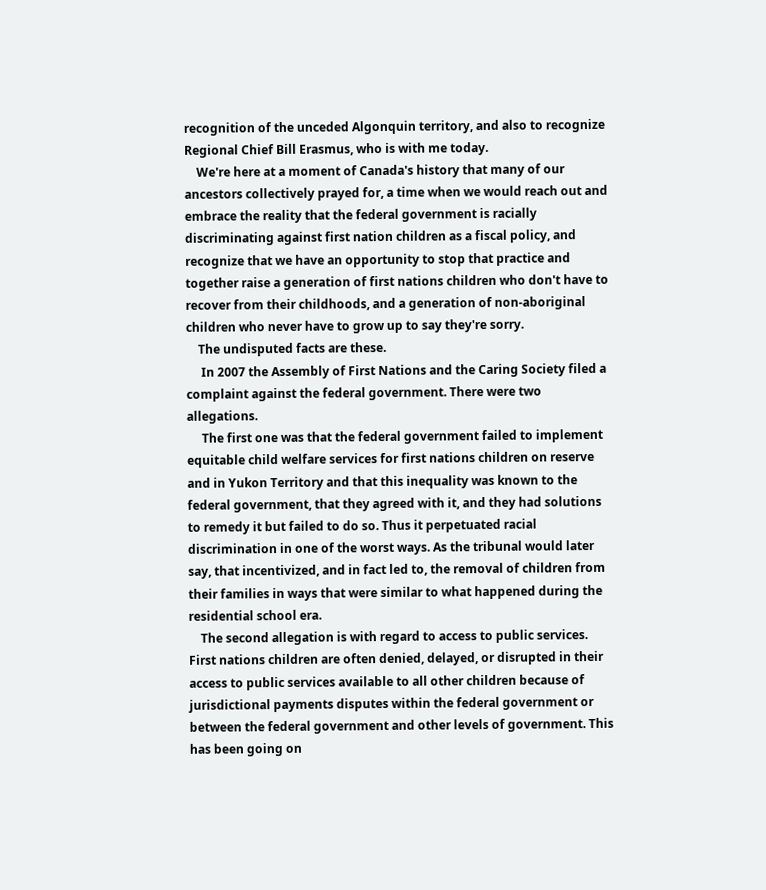recognition of the unceded Algonquin territory, and also to recognize Regional Chief Bill Erasmus, who is with me today.
    We're here at a moment of Canada's history that many of our ancestors collectively prayed for, a time when we would reach out and embrace the reality that the federal government is racially discriminating against first nation children as a fiscal policy, and recognize that we have an opportunity to stop that practice and together raise a generation of first nations children who don't have to recover from their childhoods, and a generation of non-aboriginal children who never have to grow up to say they're sorry.
    The undisputed facts are these.
     In 2007 the Assembly of First Nations and the Caring Society filed a complaint against the federal government. There were two allegations.
     The first one was that the federal government failed to implement equitable child welfare services for first nations children on reserve and in Yukon Territory and that this inequality was known to the federal government, that they agreed with it, and they had solutions to remedy it but failed to do so. Thus it perpetuated racial discrimination in one of the worst ways. As the tribunal would later say, that incentivized, and in fact led to, the removal of children from their families in ways that were similar to what happened during the residential school era.
    The second allegation is with regard to access to public services. First nations children are often denied, delayed, or disrupted in their access to public services available to all other children because of jurisdictional payments disputes within the federal government or between the federal government and other levels of government. This has been going on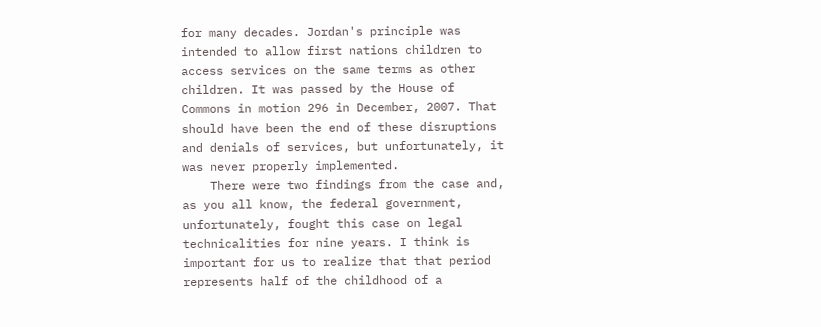for many decades. Jordan's principle was intended to allow first nations children to access services on the same terms as other children. It was passed by the House of Commons in motion 296 in December, 2007. That should have been the end of these disruptions and denials of services, but unfortunately, it was never properly implemented.
    There were two findings from the case and, as you all know, the federal government, unfortunately, fought this case on legal technicalities for nine years. I think is important for us to realize that that period represents half of the childhood of a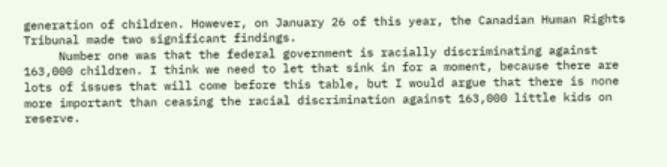generation of children. However, on January 26 of this year, the Canadian Human Rights Tribunal made two significant findings.
     Number one was that the federal government is racially discriminating against 163,000 children. I think we need to let that sink in for a moment, because there are lots of issues that will come before this table, but I would argue that there is none more important than ceasing the racial discrimination against 163,000 little kids on reserve.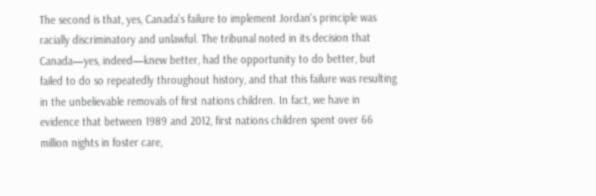The second is that, yes, Canada's failure to implement Jordan's principle was racially discriminatory and unlawful. The tribunal noted in its decision that Canada—yes, indeed—knew better, had the opportunity to do better, but failed to do so repeatedly throughout history, and that this failure was resulting in the unbelievable removals of first nations children. In fact, we have in evidence that between 1989 and 2012, first nations children spent over 66 million nights in foster care,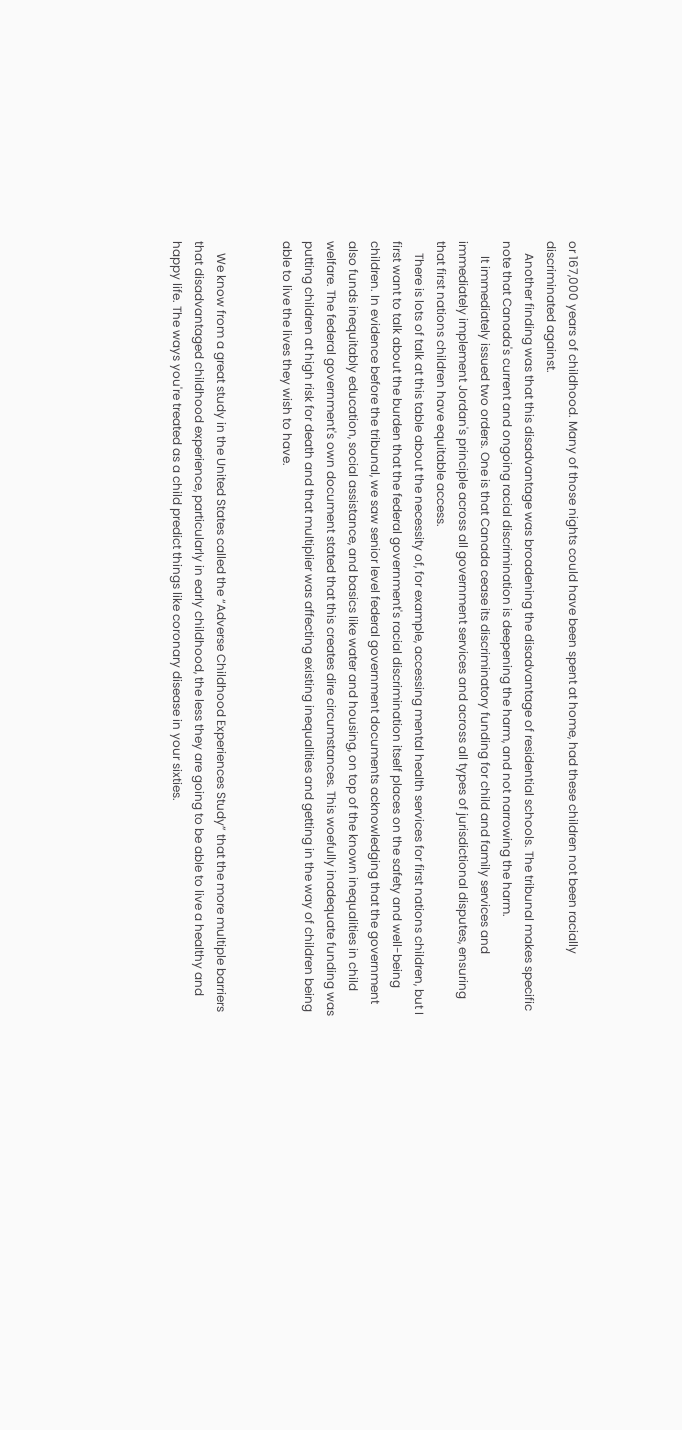or 167,000 years of childhood. Many of those nights could have been spent at home, had these children not been racially discriminated against.
    Another finding was that this disadvantage was broadening the disadvantage of residential schools. The tribunal makes specific note that Canada's current and ongoing racial discrimination is deepening the harm, and not narrowing the harm.
     It immediately issued two orders. One is that Canada cease its discriminatory funding for child and family services and immediately implement Jordan's principle across all government services and across all types of jurisdictional disputes, ensuring that first nations children have equitable access.
    There is lots of talk at this table about the necessity of, for example, accessing mental health services for first nations children, but I first want to talk about the burden that the federal government's racial discrimination itself places on the safety and well-being children. In evidence before the tribunal, we saw senior level federal government documents acknowledging that the government also funds inequitably education, social assistance, and basics like water and housing, on top of the known inequalities in child welfare. The federal government's own document stated that this creates dire circumstances. This woefully inadequate funding was putting children at high risk for death and that multiplier was affecting existing inequalities and getting in the way of children being able to live the lives they wish to have.


    We know from a great study in the United States called the “Adverse Childhood Experiences Study” that the more multiple barriers that disadvantaged childhood experience, particularly in early childhood, the less they are going to be able to live a healthy and happy life. The ways you're treated as a child predict things like coronary disease in your sixties.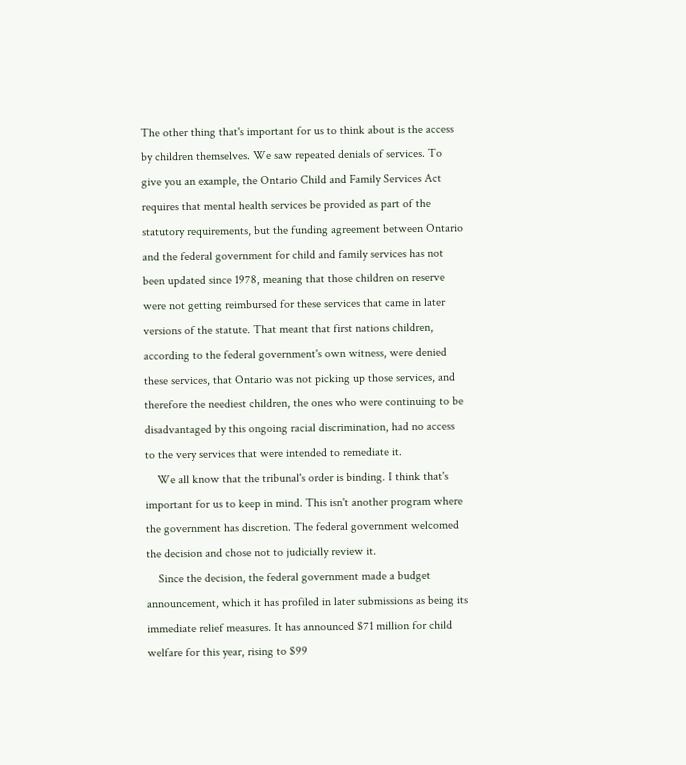The other thing that's important for us to think about is the access by children themselves. We saw repeated denials of services. To give you an example, the Ontario Child and Family Services Act requires that mental health services be provided as part of the statutory requirements, but the funding agreement between Ontario and the federal government for child and family services has not been updated since 1978, meaning that those children on reserve were not getting reimbursed for these services that came in later versions of the statute. That meant that first nations children, according to the federal government's own witness, were denied these services, that Ontario was not picking up those services, and therefore the neediest children, the ones who were continuing to be disadvantaged by this ongoing racial discrimination, had no access to the very services that were intended to remediate it.
    We all know that the tribunal's order is binding. I think that's important for us to keep in mind. This isn't another program where the government has discretion. The federal government welcomed the decision and chose not to judicially review it.
    Since the decision, the federal government made a budget announcement, which it has profiled in later submissions as being its immediate relief measures. It has announced $71 million for child welfare for this year, rising to $99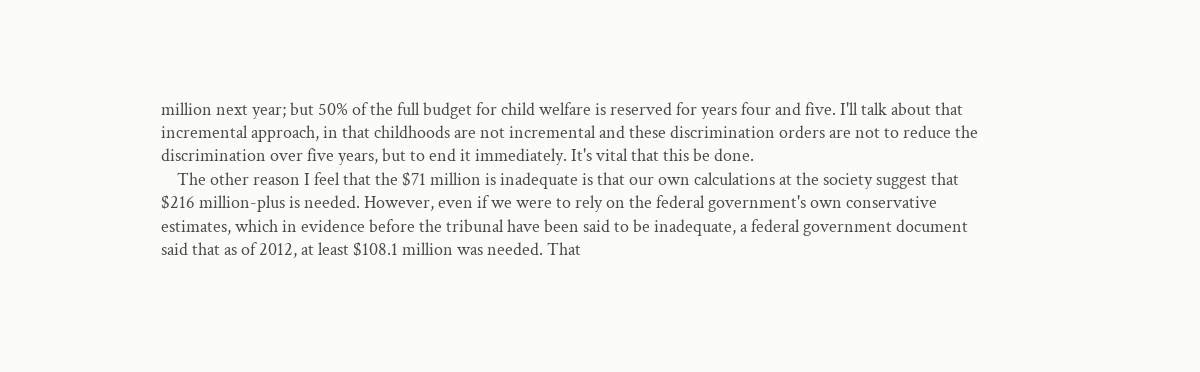million next year; but 50% of the full budget for child welfare is reserved for years four and five. I'll talk about that incremental approach, in that childhoods are not incremental and these discrimination orders are not to reduce the discrimination over five years, but to end it immediately. It's vital that this be done.
    The other reason I feel that the $71 million is inadequate is that our own calculations at the society suggest that $216 million-plus is needed. However, even if we were to rely on the federal government's own conservative estimates, which in evidence before the tribunal have been said to be inadequate, a federal government document said that as of 2012, at least $108.1 million was needed. That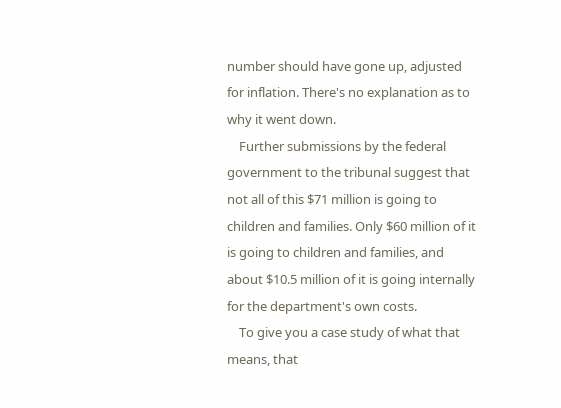number should have gone up, adjusted for inflation. There's no explanation as to why it went down.
    Further submissions by the federal government to the tribunal suggest that not all of this $71 million is going to children and families. Only $60 million of it is going to children and families, and about $10.5 million of it is going internally for the department's own costs.
    To give you a case study of what that means, that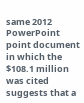same 2012 PowerPoint point document in which the $108.1 million was cited suggests that a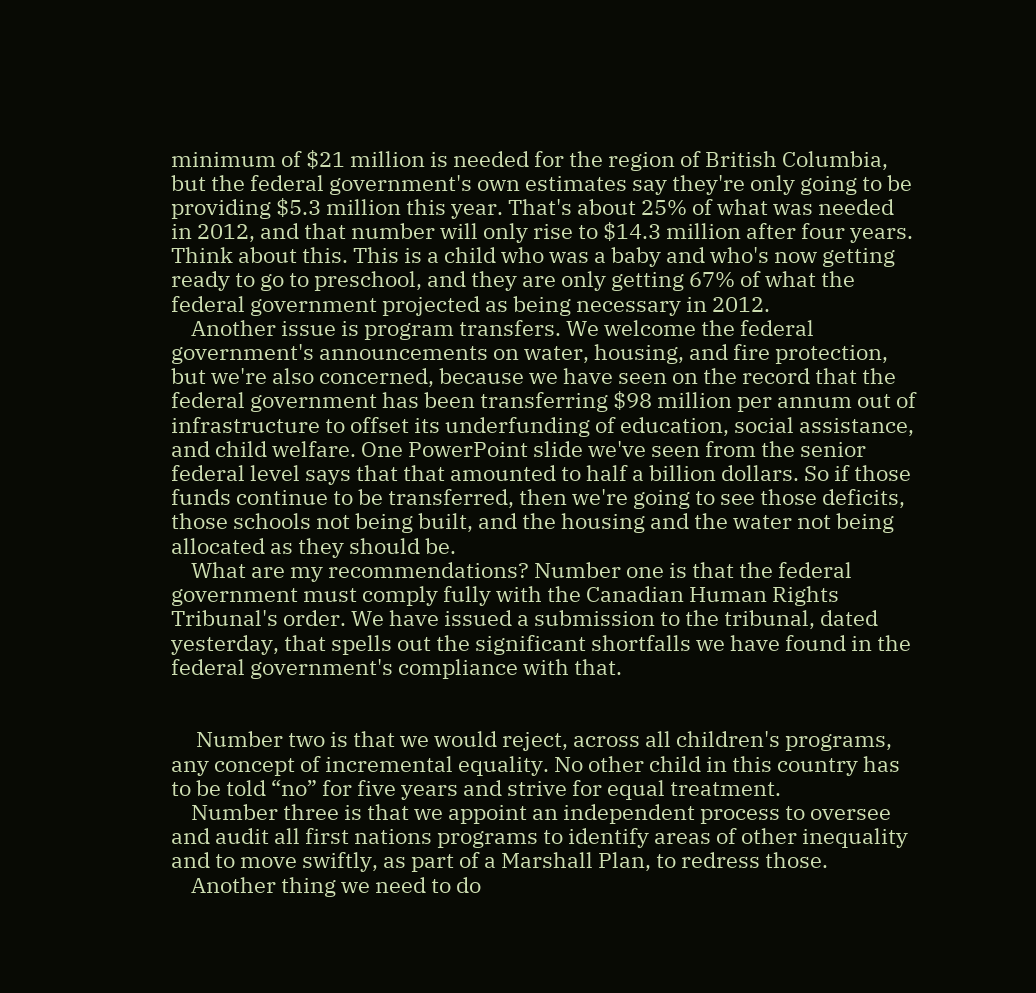minimum of $21 million is needed for the region of British Columbia, but the federal government's own estimates say they're only going to be providing $5.3 million this year. That's about 25% of what was needed in 2012, and that number will only rise to $14.3 million after four years. Think about this. This is a child who was a baby and who's now getting ready to go to preschool, and they are only getting 67% of what the federal government projected as being necessary in 2012.
    Another issue is program transfers. We welcome the federal government's announcements on water, housing, and fire protection, but we're also concerned, because we have seen on the record that the federal government has been transferring $98 million per annum out of infrastructure to offset its underfunding of education, social assistance, and child welfare. One PowerPoint slide we've seen from the senior federal level says that that amounted to half a billion dollars. So if those funds continue to be transferred, then we're going to see those deficits, those schools not being built, and the housing and the water not being allocated as they should be.
    What are my recommendations? Number one is that the federal government must comply fully with the Canadian Human Rights Tribunal's order. We have issued a submission to the tribunal, dated yesterday, that spells out the significant shortfalls we have found in the federal government's compliance with that.


     Number two is that we would reject, across all children's programs, any concept of incremental equality. No other child in this country has to be told “no” for five years and strive for equal treatment.
    Number three is that we appoint an independent process to oversee and audit all first nations programs to identify areas of other inequality and to move swiftly, as part of a Marshall Plan, to redress those.
    Another thing we need to do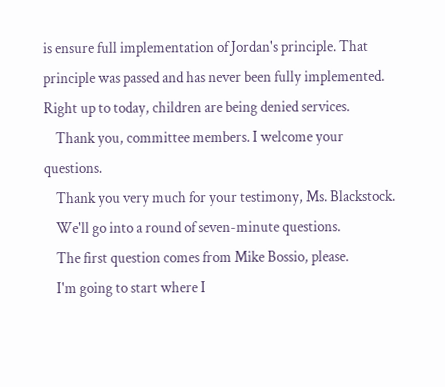is ensure full implementation of Jordan's principle. That principle was passed and has never been fully implemented. Right up to today, children are being denied services.
    Thank you, committee members. I welcome your questions.
    Thank you very much for your testimony, Ms. Blackstock.
    We'll go into a round of seven-minute questions.
    The first question comes from Mike Bossio, please.
    I'm going to start where I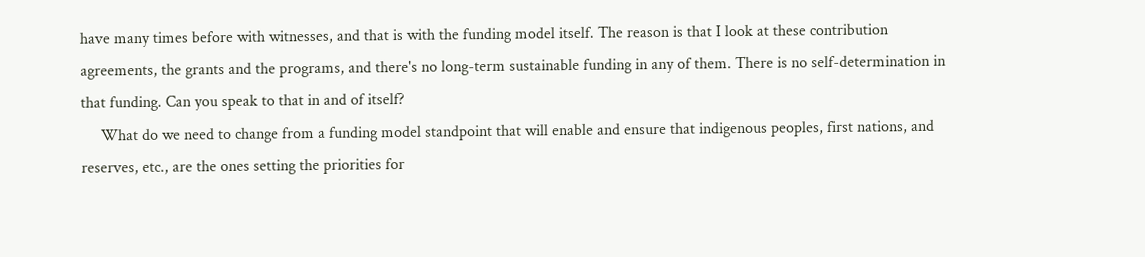have many times before with witnesses, and that is with the funding model itself. The reason is that I look at these contribution agreements, the grants and the programs, and there's no long-term sustainable funding in any of them. There is no self-determination in that funding. Can you speak to that in and of itself?
     What do we need to change from a funding model standpoint that will enable and ensure that indigenous peoples, first nations, and reserves, etc., are the ones setting the priorities for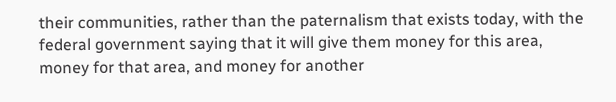their communities, rather than the paternalism that exists today, with the federal government saying that it will give them money for this area, money for that area, and money for another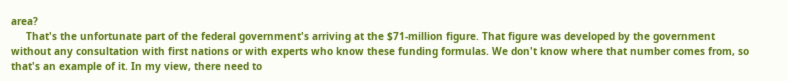area?
     That's the unfortunate part of the federal government's arriving at the $71-million figure. That figure was developed by the government without any consultation with first nations or with experts who know these funding formulas. We don't know where that number comes from, so that's an example of it. In my view, there need to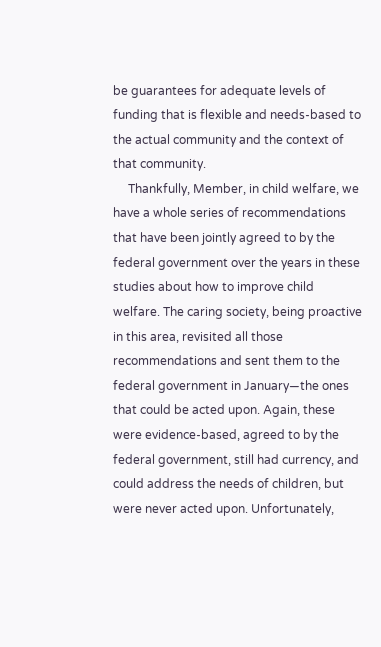be guarantees for adequate levels of funding that is flexible and needs-based to the actual community and the context of that community.
     Thankfully, Member, in child welfare, we have a whole series of recommendations that have been jointly agreed to by the federal government over the years in these studies about how to improve child welfare. The caring society, being proactive in this area, revisited all those recommendations and sent them to the federal government in January—the ones that could be acted upon. Again, these were evidence-based, agreed to by the federal government, still had currency, and could address the needs of children, but were never acted upon. Unfortunately,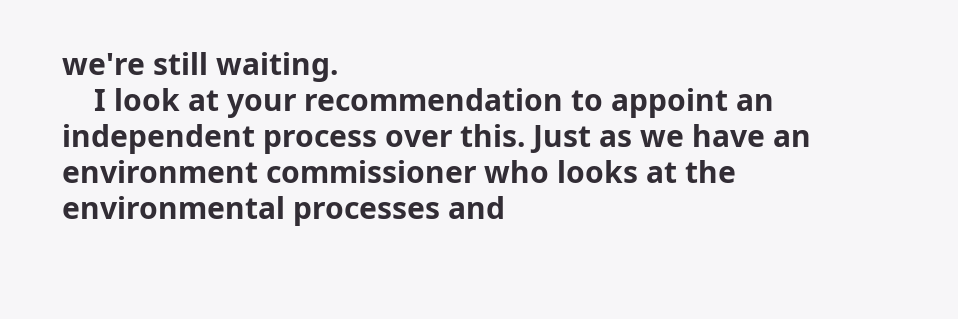we're still waiting.
    I look at your recommendation to appoint an independent process over this. Just as we have an environment commissioner who looks at the environmental processes and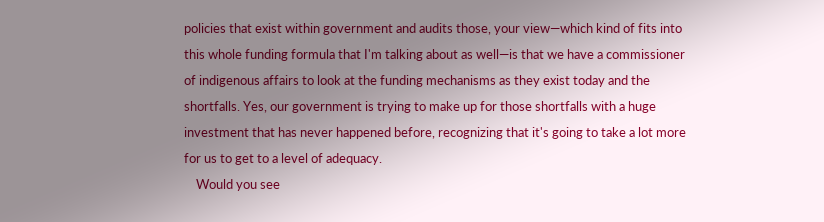policies that exist within government and audits those, your view—which kind of fits into this whole funding formula that I'm talking about as well—is that we have a commissioner of indigenous affairs to look at the funding mechanisms as they exist today and the shortfalls. Yes, our government is trying to make up for those shortfalls with a huge investment that has never happened before, recognizing that it's going to take a lot more for us to get to a level of adequacy.
    Would you see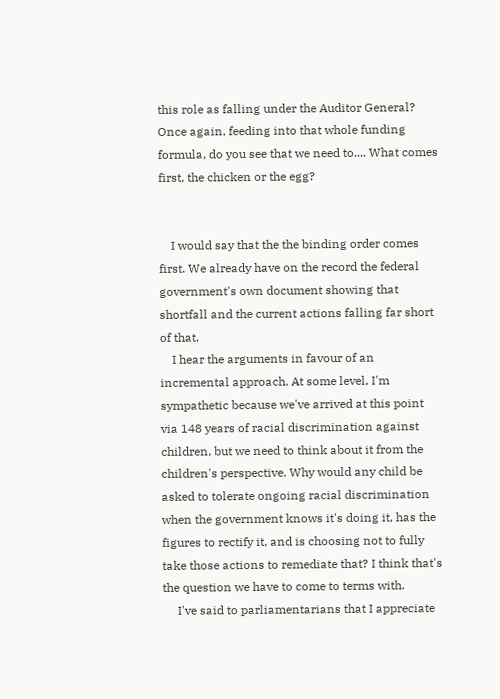this role as falling under the Auditor General? Once again, feeding into that whole funding formula, do you see that we need to.... What comes first, the chicken or the egg?


    I would say that the the binding order comes first. We already have on the record the federal government's own document showing that shortfall and the current actions falling far short of that.
    I hear the arguments in favour of an incremental approach. At some level, I'm sympathetic because we've arrived at this point via 148 years of racial discrimination against children, but we need to think about it from the children's perspective. Why would any child be asked to tolerate ongoing racial discrimination when the government knows it's doing it, has the figures to rectify it, and is choosing not to fully take those actions to remediate that? I think that's the question we have to come to terms with.
     I've said to parliamentarians that I appreciate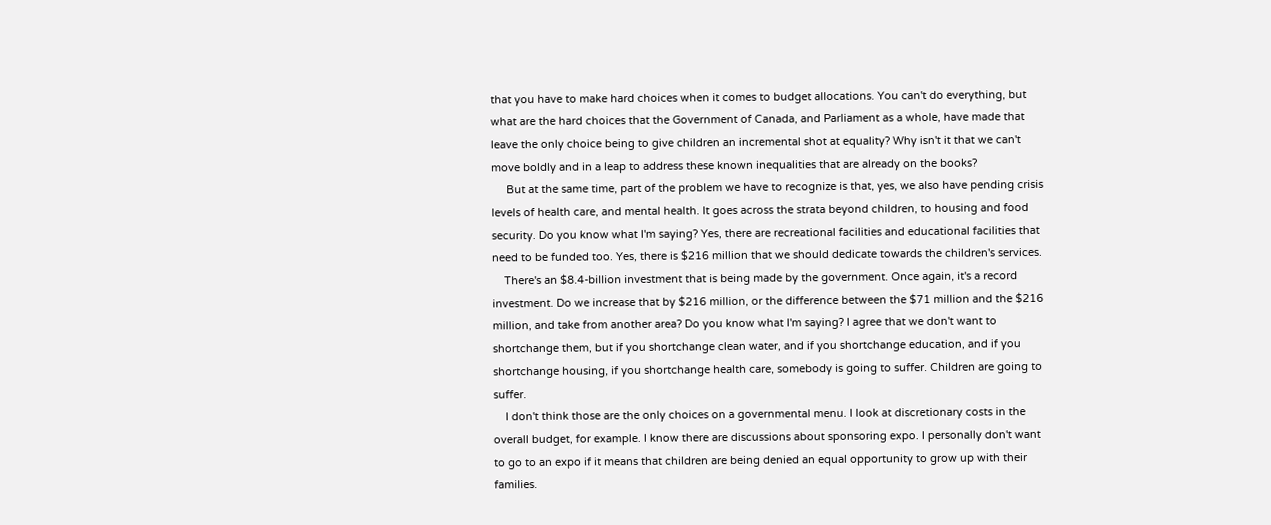that you have to make hard choices when it comes to budget allocations. You can't do everything, but what are the hard choices that the Government of Canada, and Parliament as a whole, have made that leave the only choice being to give children an incremental shot at equality? Why isn't it that we can't move boldly and in a leap to address these known inequalities that are already on the books?
     But at the same time, part of the problem we have to recognize is that, yes, we also have pending crisis levels of health care, and mental health. It goes across the strata beyond children, to housing and food security. Do you know what I'm saying? Yes, there are recreational facilities and educational facilities that need to be funded too. Yes, there is $216 million that we should dedicate towards the children's services.
    There's an $8.4-billion investment that is being made by the government. Once again, it's a record investment. Do we increase that by $216 million, or the difference between the $71 million and the $216 million, and take from another area? Do you know what I'm saying? I agree that we don't want to shortchange them, but if you shortchange clean water, and if you shortchange education, and if you shortchange housing, if you shortchange health care, somebody is going to suffer. Children are going to suffer.
    I don't think those are the only choices on a governmental menu. I look at discretionary costs in the overall budget, for example. I know there are discussions about sponsoring expo. I personally don't want to go to an expo if it means that children are being denied an equal opportunity to grow up with their families.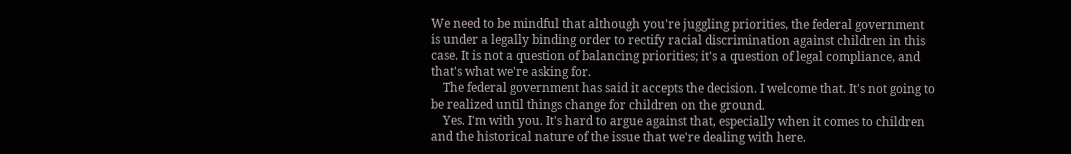We need to be mindful that although you're juggling priorities, the federal government is under a legally binding order to rectify racial discrimination against children in this case. It is not a question of balancing priorities; it's a question of legal compliance, and that's what we're asking for.
    The federal government has said it accepts the decision. I welcome that. It's not going to be realized until things change for children on the ground.
    Yes. I'm with you. It's hard to argue against that, especially when it comes to children and the historical nature of the issue that we're dealing with here.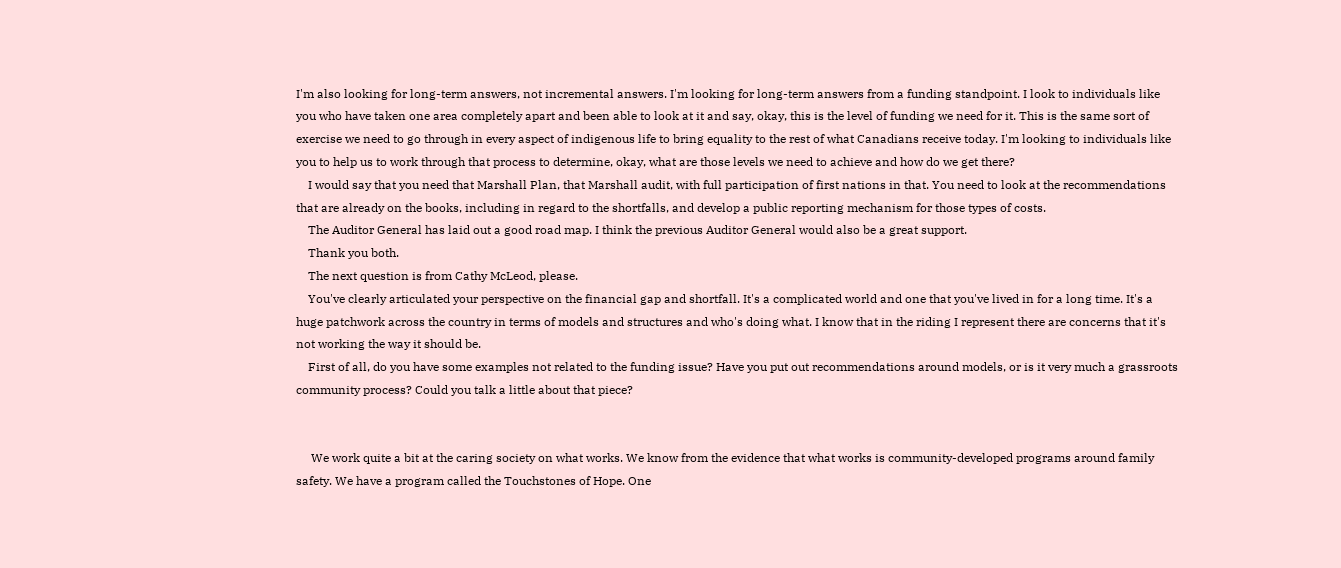I'm also looking for long-term answers, not incremental answers. I'm looking for long-term answers from a funding standpoint. I look to individuals like you who have taken one area completely apart and been able to look at it and say, okay, this is the level of funding we need for it. This is the same sort of exercise we need to go through in every aspect of indigenous life to bring equality to the rest of what Canadians receive today. I'm looking to individuals like you to help us to work through that process to determine, okay, what are those levels we need to achieve and how do we get there?
    I would say that you need that Marshall Plan, that Marshall audit, with full participation of first nations in that. You need to look at the recommendations that are already on the books, including in regard to the shortfalls, and develop a public reporting mechanism for those types of costs.
    The Auditor General has laid out a good road map. I think the previous Auditor General would also be a great support.
    Thank you both.
    The next question is from Cathy McLeod, please.
    You've clearly articulated your perspective on the financial gap and shortfall. It's a complicated world and one that you've lived in for a long time. It's a huge patchwork across the country in terms of models and structures and who's doing what. I know that in the riding I represent there are concerns that it's not working the way it should be.
    First of all, do you have some examples not related to the funding issue? Have you put out recommendations around models, or is it very much a grassroots community process? Could you talk a little about that piece?


     We work quite a bit at the caring society on what works. We know from the evidence that what works is community-developed programs around family safety. We have a program called the Touchstones of Hope. One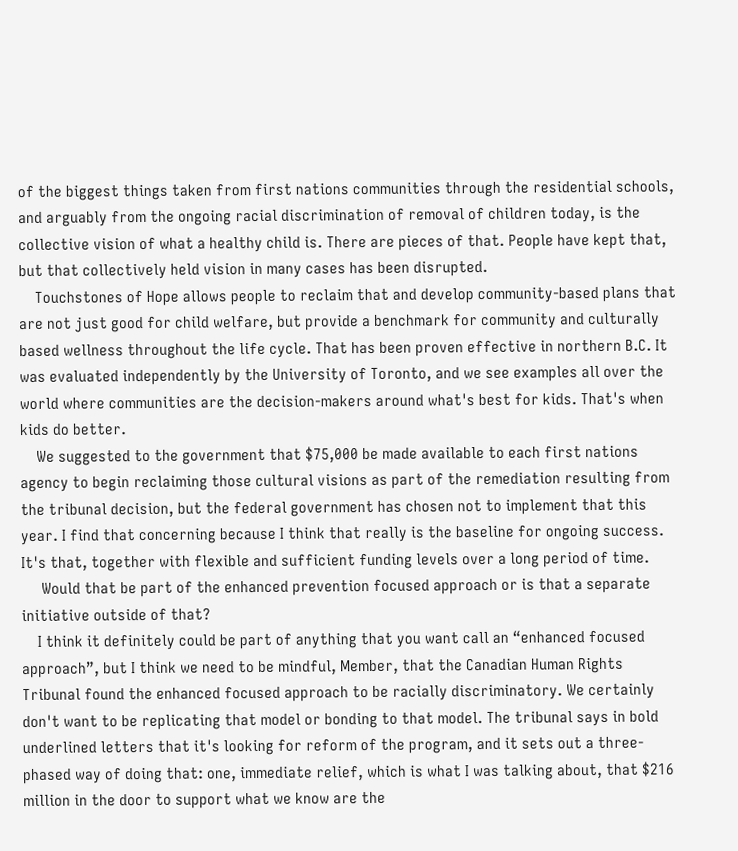of the biggest things taken from first nations communities through the residential schools, and arguably from the ongoing racial discrimination of removal of children today, is the collective vision of what a healthy child is. There are pieces of that. People have kept that, but that collectively held vision in many cases has been disrupted.
    Touchstones of Hope allows people to reclaim that and develop community-based plans that are not just good for child welfare, but provide a benchmark for community and culturally based wellness throughout the life cycle. That has been proven effective in northern B.C. It was evaluated independently by the University of Toronto, and we see examples all over the world where communities are the decision-makers around what's best for kids. That's when kids do better.
    We suggested to the government that $75,000 be made available to each first nations agency to begin reclaiming those cultural visions as part of the remediation resulting from the tribunal decision, but the federal government has chosen not to implement that this year. I find that concerning because I think that really is the baseline for ongoing success. It's that, together with flexible and sufficient funding levels over a long period of time.
     Would that be part of the enhanced prevention focused approach or is that a separate initiative outside of that?
    I think it definitely could be part of anything that you want call an “enhanced focused approach”, but I think we need to be mindful, Member, that the Canadian Human Rights Tribunal found the enhanced focused approach to be racially discriminatory. We certainly don't want to be replicating that model or bonding to that model. The tribunal says in bold underlined letters that it's looking for reform of the program, and it sets out a three-phased way of doing that: one, immediate relief, which is what I was talking about, that $216 million in the door to support what we know are the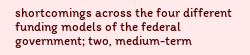shortcomings across the four different funding models of the federal government; two, medium-term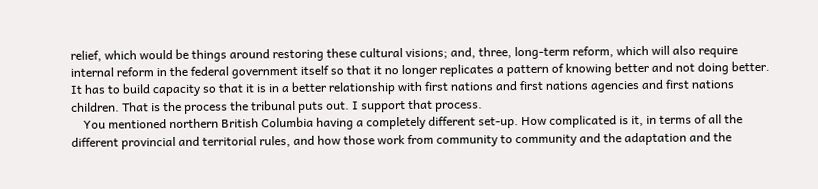relief, which would be things around restoring these cultural visions; and, three, long-term reform, which will also require internal reform in the federal government itself so that it no longer replicates a pattern of knowing better and not doing better. It has to build capacity so that it is in a better relationship with first nations and first nations agencies and first nations children. That is the process the tribunal puts out. I support that process.
    You mentioned northern British Columbia having a completely different set-up. How complicated is it, in terms of all the different provincial and territorial rules, and how those work from community to community and the adaptation and the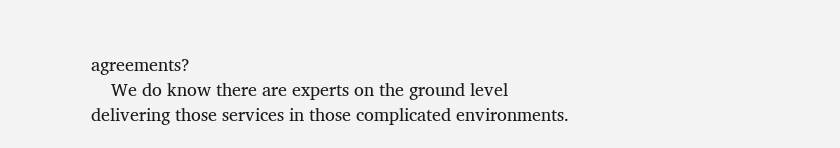agreements?
    We do know there are experts on the ground level delivering those services in those complicated environments.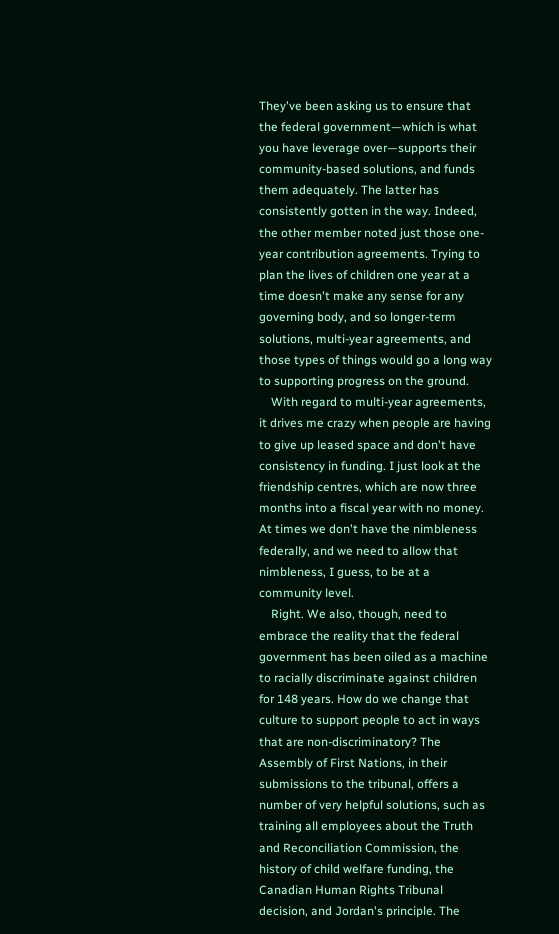They've been asking us to ensure that the federal government—which is what you have leverage over—supports their community-based solutions, and funds them adequately. The latter has consistently gotten in the way. Indeed, the other member noted just those one-year contribution agreements. Trying to plan the lives of children one year at a time doesn't make any sense for any governing body, and so longer-term solutions, multi-year agreements, and those types of things would go a long way to supporting progress on the ground.
    With regard to multi-year agreements, it drives me crazy when people are having to give up leased space and don't have consistency in funding. I just look at the friendship centres, which are now three months into a fiscal year with no money. At times we don't have the nimbleness federally, and we need to allow that nimbleness, I guess, to be at a community level.
    Right. We also, though, need to embrace the reality that the federal government has been oiled as a machine to racially discriminate against children for 148 years. How do we change that culture to support people to act in ways that are non-discriminatory? The Assembly of First Nations, in their submissions to the tribunal, offers a number of very helpful solutions, such as training all employees about the Truth and Reconciliation Commission, the history of child welfare funding, the Canadian Human Rights Tribunal decision, and Jordan's principle. The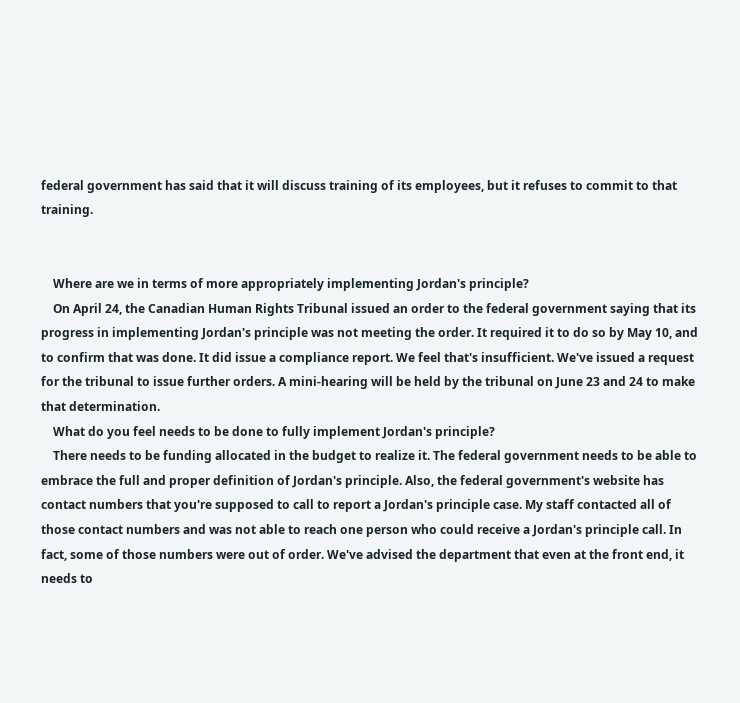federal government has said that it will discuss training of its employees, but it refuses to commit to that training.


    Where are we in terms of more appropriately implementing Jordan's principle?
    On April 24, the Canadian Human Rights Tribunal issued an order to the federal government saying that its progress in implementing Jordan's principle was not meeting the order. It required it to do so by May 10, and to confirm that was done. It did issue a compliance report. We feel that's insufficient. We've issued a request for the tribunal to issue further orders. A mini-hearing will be held by the tribunal on June 23 and 24 to make that determination.
    What do you feel needs to be done to fully implement Jordan's principle?
    There needs to be funding allocated in the budget to realize it. The federal government needs to be able to embrace the full and proper definition of Jordan's principle. Also, the federal government's website has contact numbers that you're supposed to call to report a Jordan's principle case. My staff contacted all of those contact numbers and was not able to reach one person who could receive a Jordan's principle call. In fact, some of those numbers were out of order. We've advised the department that even at the front end, it needs to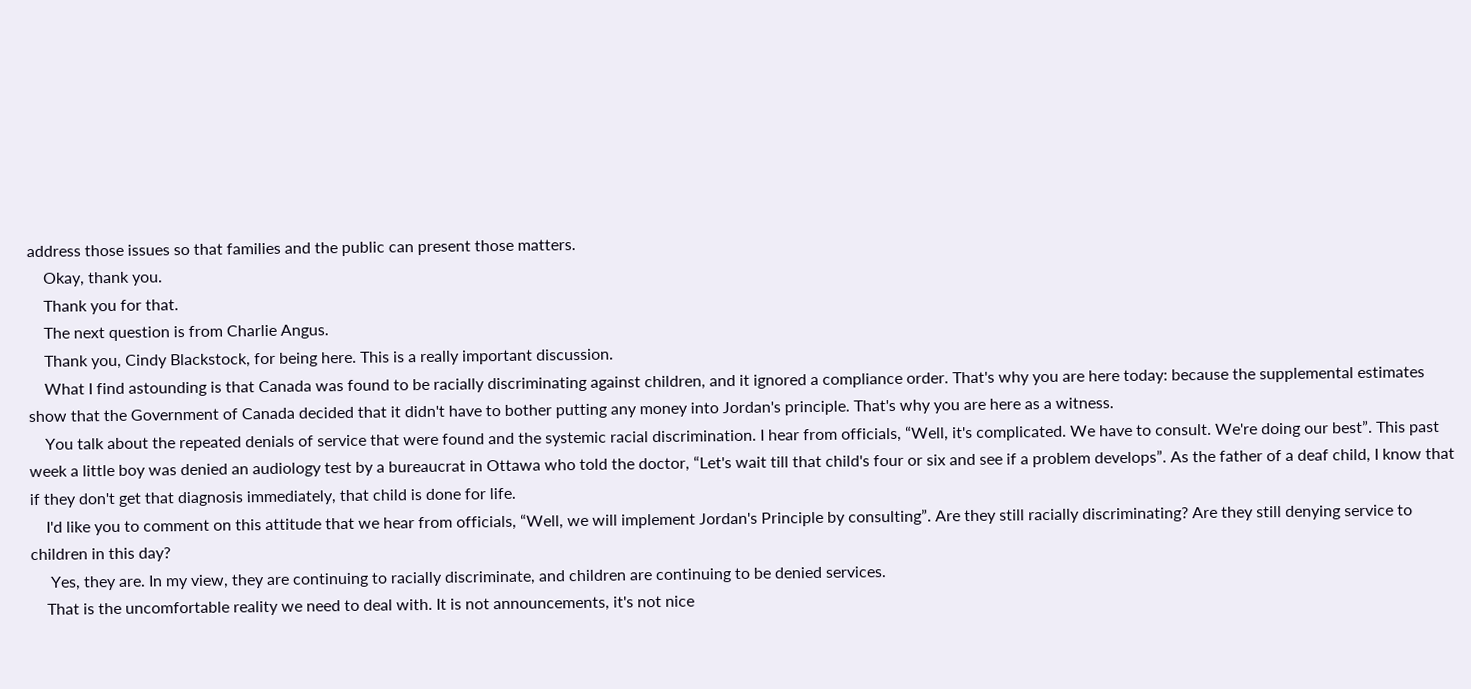address those issues so that families and the public can present those matters.
    Okay, thank you.
    Thank you for that.
    The next question is from Charlie Angus.
    Thank you, Cindy Blackstock, for being here. This is a really important discussion.
    What I find astounding is that Canada was found to be racially discriminating against children, and it ignored a compliance order. That's why you are here today: because the supplemental estimates show that the Government of Canada decided that it didn't have to bother putting any money into Jordan's principle. That's why you are here as a witness.
    You talk about the repeated denials of service that were found and the systemic racial discrimination. I hear from officials, “Well, it's complicated. We have to consult. We're doing our best”. This past week a little boy was denied an audiology test by a bureaucrat in Ottawa who told the doctor, “Let's wait till that child's four or six and see if a problem develops”. As the father of a deaf child, I know that if they don't get that diagnosis immediately, that child is done for life.
    I'd like you to comment on this attitude that we hear from officials, “Well, we will implement Jordan's Principle by consulting”. Are they still racially discriminating? Are they still denying service to children in this day?
     Yes, they are. In my view, they are continuing to racially discriminate, and children are continuing to be denied services.
    That is the uncomfortable reality we need to deal with. It is not announcements, it's not nice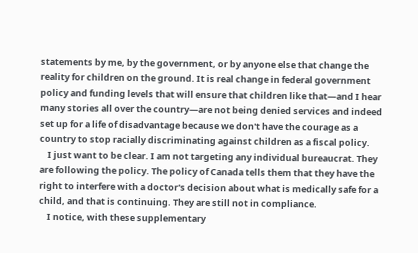statements by me, by the government, or by anyone else that change the reality for children on the ground. It is real change in federal government policy and funding levels that will ensure that children like that—and I hear many stories all over the country—are not being denied services and indeed set up for a life of disadvantage because we don't have the courage as a country to stop racially discriminating against children as a fiscal policy.
    I just want to be clear. I am not targeting any individual bureaucrat. They are following the policy. The policy of Canada tells them that they have the right to interfere with a doctor's decision about what is medically safe for a child, and that is continuing. They are still not in compliance.
    I notice, with these supplementary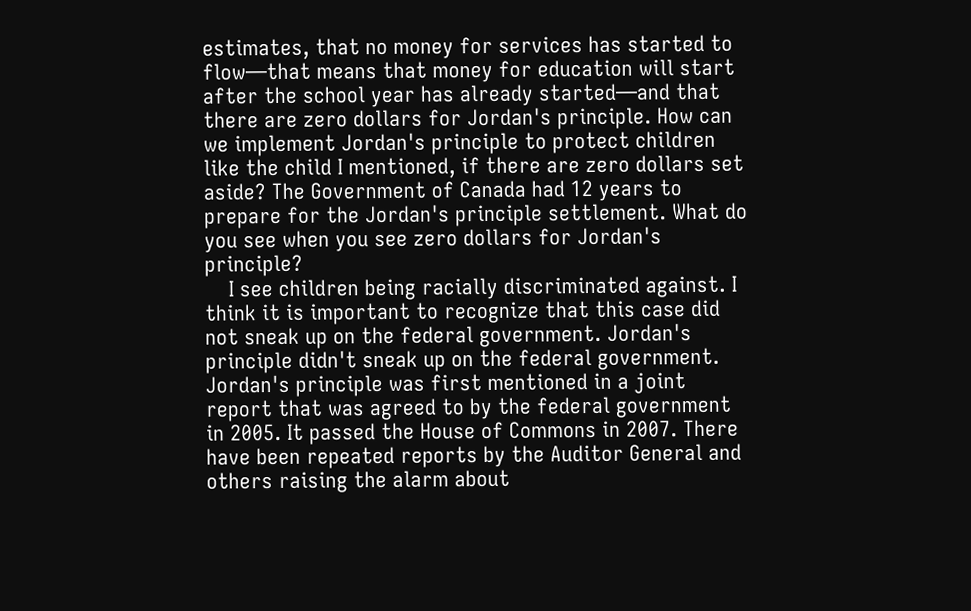estimates, that no money for services has started to flow—that means that money for education will start after the school year has already started—and that there are zero dollars for Jordan's principle. How can we implement Jordan's principle to protect children like the child I mentioned, if there are zero dollars set aside? The Government of Canada had 12 years to prepare for the Jordan's principle settlement. What do you see when you see zero dollars for Jordan's principle?
    I see children being racially discriminated against. I think it is important to recognize that this case did not sneak up on the federal government. Jordan's principle didn't sneak up on the federal government. Jordan's principle was first mentioned in a joint report that was agreed to by the federal government in 2005. It passed the House of Commons in 2007. There have been repeated reports by the Auditor General and others raising the alarm about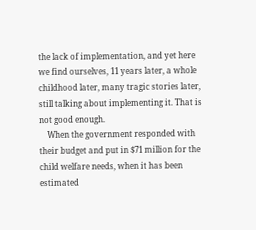the lack of implementation, and yet here we find ourselves, 11 years later, a whole childhood later, many tragic stories later, still talking about implementing it. That is not good enough.
    When the government responded with their budget and put in $71 million for the child welfare needs, when it has been estimated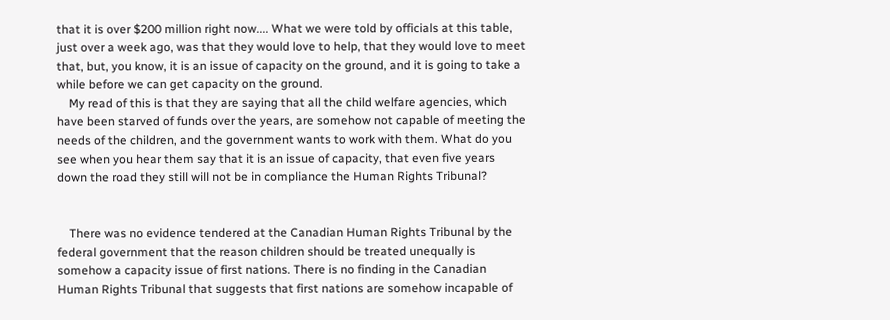that it is over $200 million right now.... What we were told by officials at this table, just over a week ago, was that they would love to help, that they would love to meet that, but, you know, it is an issue of capacity on the ground, and it is going to take a while before we can get capacity on the ground.
    My read of this is that they are saying that all the child welfare agencies, which have been starved of funds over the years, are somehow not capable of meeting the needs of the children, and the government wants to work with them. What do you see when you hear them say that it is an issue of capacity, that even five years down the road they still will not be in compliance the Human Rights Tribunal?


    There was no evidence tendered at the Canadian Human Rights Tribunal by the federal government that the reason children should be treated unequally is somehow a capacity issue of first nations. There is no finding in the Canadian Human Rights Tribunal that suggests that first nations are somehow incapable of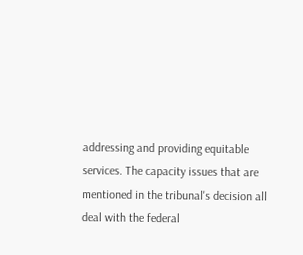addressing and providing equitable services. The capacity issues that are mentioned in the tribunal's decision all deal with the federal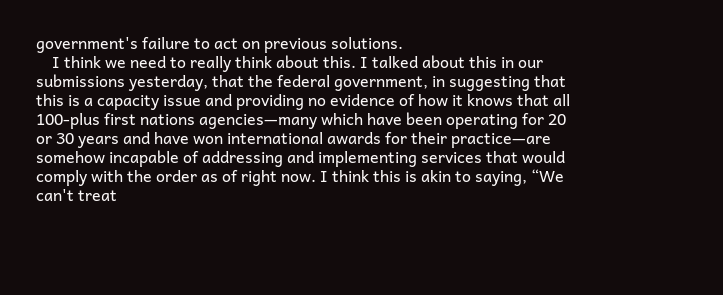government's failure to act on previous solutions.
    I think we need to really think about this. I talked about this in our submissions yesterday, that the federal government, in suggesting that this is a capacity issue and providing no evidence of how it knows that all 100-plus first nations agencies—many which have been operating for 20 or 30 years and have won international awards for their practice—are somehow incapable of addressing and implementing services that would comply with the order as of right now. I think this is akin to saying, “We can't treat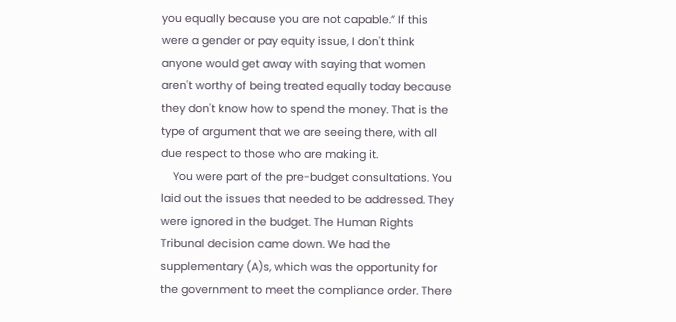you equally because you are not capable.” If this were a gender or pay equity issue, I don't think anyone would get away with saying that women aren't worthy of being treated equally today because they don't know how to spend the money. That is the type of argument that we are seeing there, with all due respect to those who are making it.
    You were part of the pre-budget consultations. You laid out the issues that needed to be addressed. They were ignored in the budget. The Human Rights Tribunal decision came down. We had the supplementary (A)s, which was the opportunity for the government to meet the compliance order. There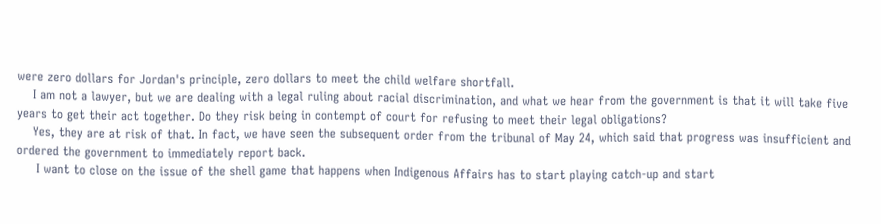were zero dollars for Jordan's principle, zero dollars to meet the child welfare shortfall.
    I am not a lawyer, but we are dealing with a legal ruling about racial discrimination, and what we hear from the government is that it will take five years to get their act together. Do they risk being in contempt of court for refusing to meet their legal obligations?
    Yes, they are at risk of that. In fact, we have seen the subsequent order from the tribunal of May 24, which said that progress was insufficient and ordered the government to immediately report back.
     I want to close on the issue of the shell game that happens when Indigenous Affairs has to start playing catch-up and start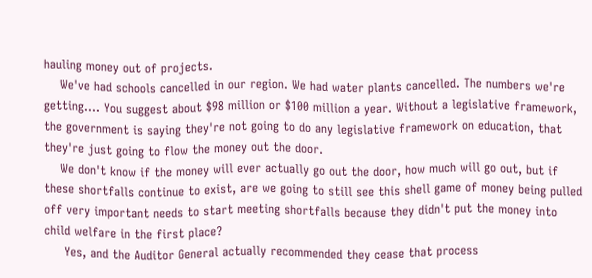hauling money out of projects.
    We've had schools cancelled in our region. We had water plants cancelled. The numbers we're getting.... You suggest about $98 million or $100 million a year. Without a legislative framework, the government is saying they're not going to do any legislative framework on education, that they're just going to flow the money out the door.
    We don't know if the money will ever actually go out the door, how much will go out, but if these shortfalls continue to exist, are we going to still see this shell game of money being pulled off very important needs to start meeting shortfalls because they didn't put the money into child welfare in the first place?
     Yes, and the Auditor General actually recommended they cease that process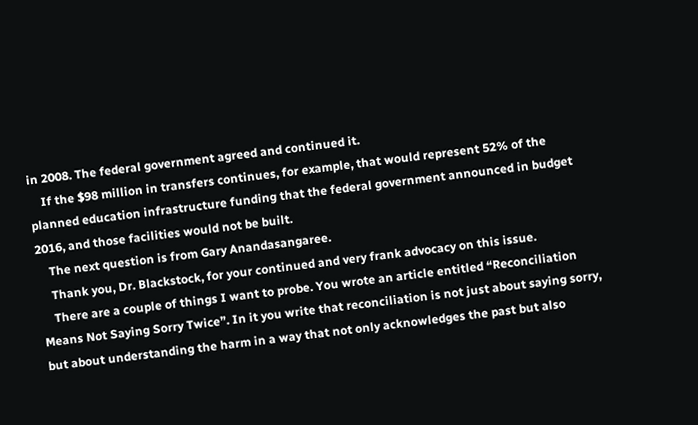in 2008. The federal government agreed and continued it.
    If the $98 million in transfers continues, for example, that would represent 52% of the planned education infrastructure funding that the federal government announced in budget 2016, and those facilities would not be built.
    The next question is from Gary Anandasangaree.
    Thank you, Dr. Blackstock, for your continued and very frank advocacy on this issue.
    There are a couple of things I want to probe. You wrote an article entitled “Reconciliation Means Not Saying Sorry Twice”. In it you write that reconciliation is not just about saying sorry, but about understanding the harm in a way that not only acknowledges the past but also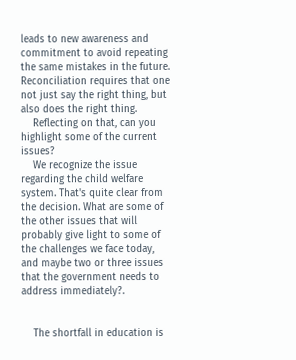leads to new awareness and commitment to avoid repeating the same mistakes in the future. Reconciliation requires that one not just say the right thing, but also does the right thing.
    Reflecting on that, can you highlight some of the current issues?
    We recognize the issue regarding the child welfare system. That's quite clear from the decision. What are some of the other issues that will probably give light to some of the challenges we face today, and maybe two or three issues that the government needs to address immediately?.


    The shortfall in education is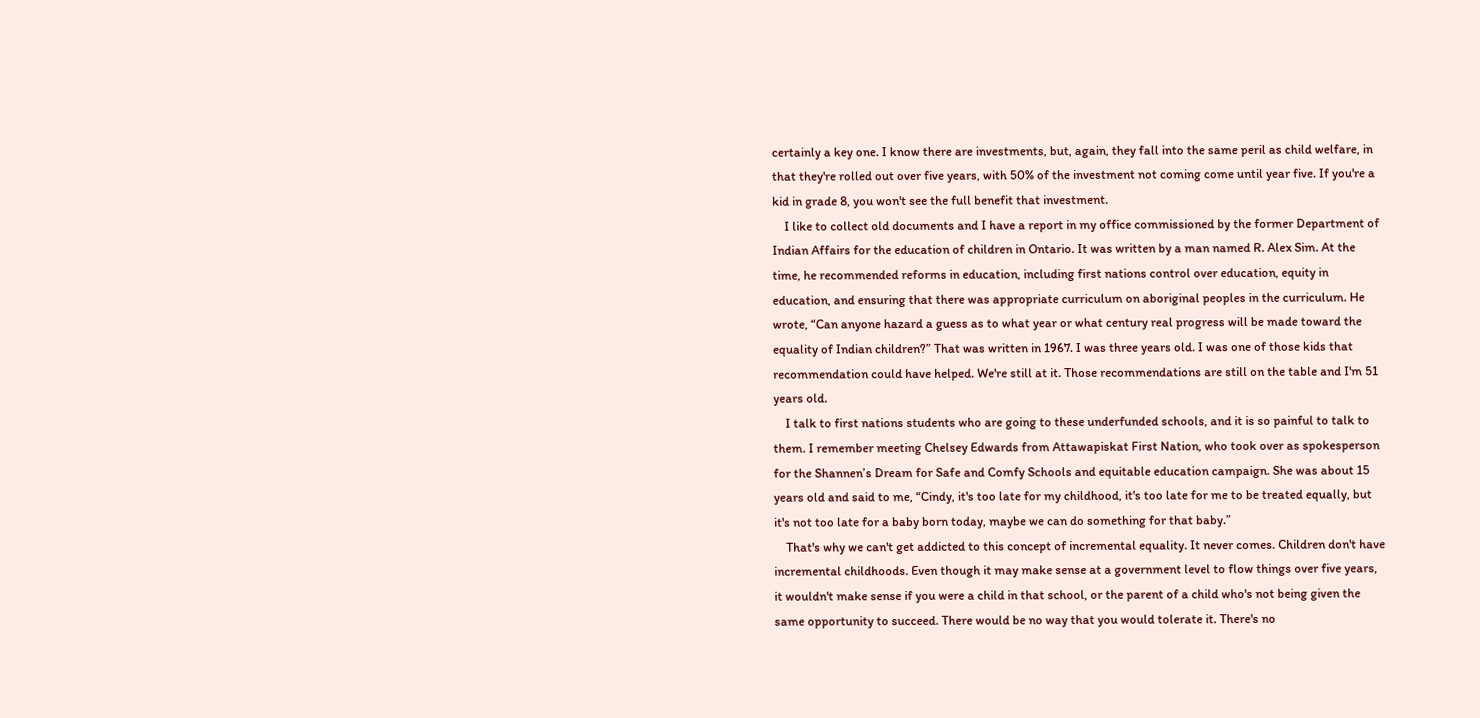certainly a key one. I know there are investments, but, again, they fall into the same peril as child welfare, in that they're rolled out over five years, with 50% of the investment not coming come until year five. If you're a kid in grade 8, you won't see the full benefit that investment.
    I like to collect old documents and I have a report in my office commissioned by the former Department of Indian Affairs for the education of children in Ontario. It was written by a man named R. Alex Sim. At the time, he recommended reforms in education, including first nations control over education, equity in education, and ensuring that there was appropriate curriculum on aboriginal peoples in the curriculum. He wrote, “Can anyone hazard a guess as to what year or what century real progress will be made toward the equality of Indian children?” That was written in 1967. I was three years old. I was one of those kids that recommendation could have helped. We're still at it. Those recommendations are still on the table and I'm 51 years old.
    I talk to first nations students who are going to these underfunded schools, and it is so painful to talk to them. I remember meeting Chelsey Edwards from Attawapiskat First Nation, who took over as spokesperson for the Shannen’s Dream for Safe and Comfy Schools and equitable education campaign. She was about 15 years old and said to me, “Cindy, it's too late for my childhood, it's too late for me to be treated equally, but it's not too late for a baby born today, maybe we can do something for that baby.”
    That's why we can't get addicted to this concept of incremental equality. It never comes. Children don't have incremental childhoods. Even though it may make sense at a government level to flow things over five years, it wouldn't make sense if you were a child in that school, or the parent of a child who's not being given the same opportunity to succeed. There would be no way that you would tolerate it. There's no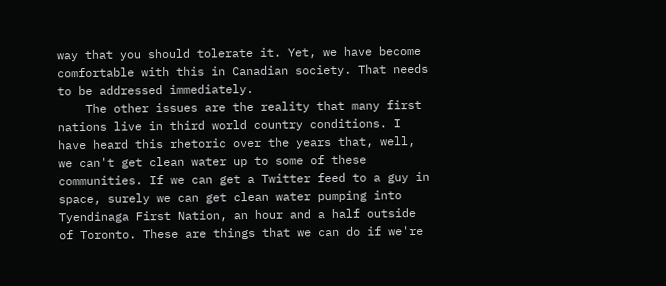way that you should tolerate it. Yet, we have become comfortable with this in Canadian society. That needs to be addressed immediately.
    The other issues are the reality that many first nations live in third world country conditions. I have heard this rhetoric over the years that, well, we can't get clean water up to some of these communities. If we can get a Twitter feed to a guy in space, surely we can get clean water pumping into Tyendinaga First Nation, an hour and a half outside of Toronto. These are things that we can do if we're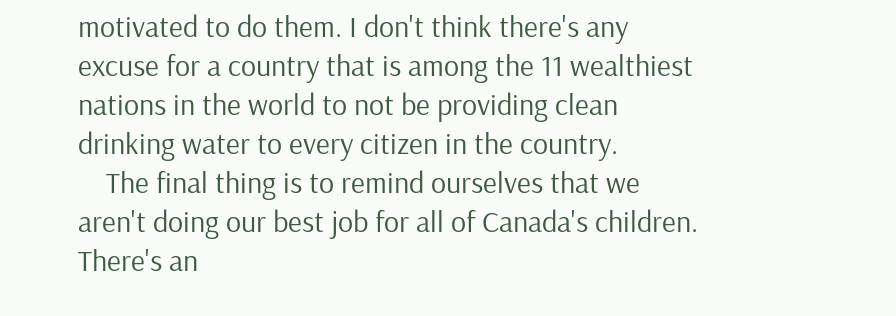motivated to do them. I don't think there's any excuse for a country that is among the 11 wealthiest nations in the world to not be providing clean drinking water to every citizen in the country.
    The final thing is to remind ourselves that we aren't doing our best job for all of Canada's children. There's an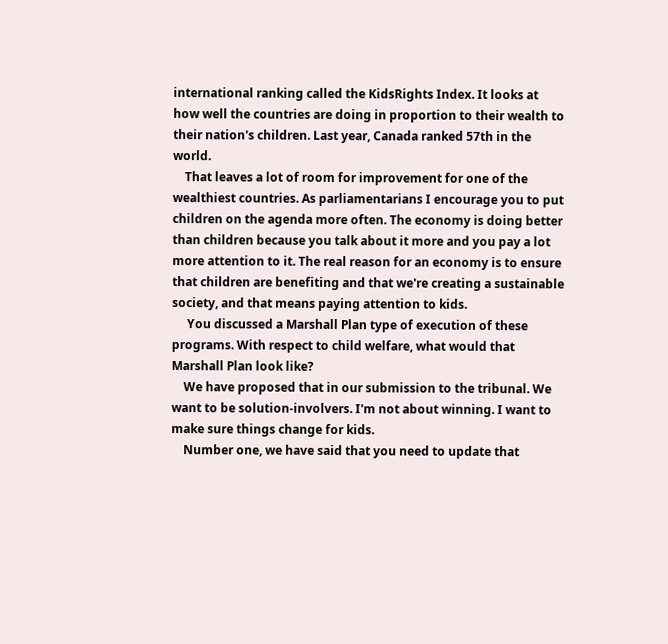international ranking called the KidsRights Index. It looks at how well the countries are doing in proportion to their wealth to their nation's children. Last year, Canada ranked 57th in the world.
    That leaves a lot of room for improvement for one of the wealthiest countries. As parliamentarians I encourage you to put children on the agenda more often. The economy is doing better than children because you talk about it more and you pay a lot more attention to it. The real reason for an economy is to ensure that children are benefiting and that we're creating a sustainable society, and that means paying attention to kids.
     You discussed a Marshall Plan type of execution of these programs. With respect to child welfare, what would that Marshall Plan look like?
    We have proposed that in our submission to the tribunal. We want to be solution-involvers. I'm not about winning. I want to make sure things change for kids.
    Number one, we have said that you need to update that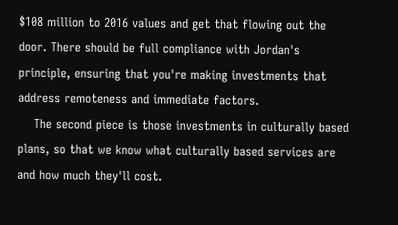$108 million to 2016 values and get that flowing out the door. There should be full compliance with Jordan's principle, ensuring that you're making investments that address remoteness and immediate factors.
    The second piece is those investments in culturally based plans, so that we know what culturally based services are and how much they'll cost.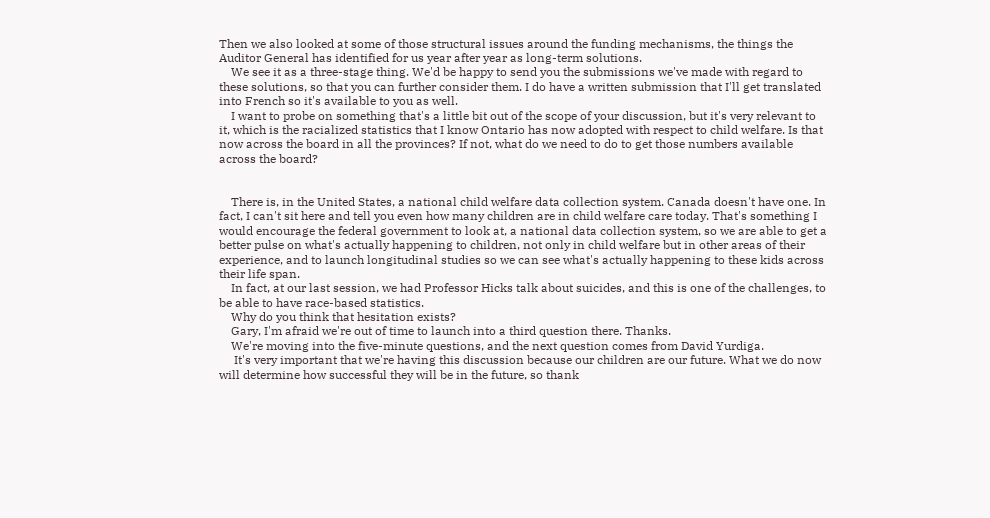Then we also looked at some of those structural issues around the funding mechanisms, the things the Auditor General has identified for us year after year as long-term solutions.
    We see it as a three-stage thing. We'd be happy to send you the submissions we've made with regard to these solutions, so that you can further consider them. I do have a written submission that I'll get translated into French so it's available to you as well.
    I want to probe on something that's a little bit out of the scope of your discussion, but it's very relevant to it, which is the racialized statistics that I know Ontario has now adopted with respect to child welfare. Is that now across the board in all the provinces? If not, what do we need to do to get those numbers available across the board?


    There is, in the United States, a national child welfare data collection system. Canada doesn't have one. In fact, I can't sit here and tell you even how many children are in child welfare care today. That's something I would encourage the federal government to look at, a national data collection system, so we are able to get a better pulse on what's actually happening to children, not only in child welfare but in other areas of their experience, and to launch longitudinal studies so we can see what's actually happening to these kids across their life span.
    In fact, at our last session, we had Professor Hicks talk about suicides, and this is one of the challenges, to be able to have race-based statistics.
    Why do you think that hesitation exists?
    Gary, I'm afraid we're out of time to launch into a third question there. Thanks.
    We're moving into the five-minute questions, and the next question comes from David Yurdiga.
     It's very important that we're having this discussion because our children are our future. What we do now will determine how successful they will be in the future, so thank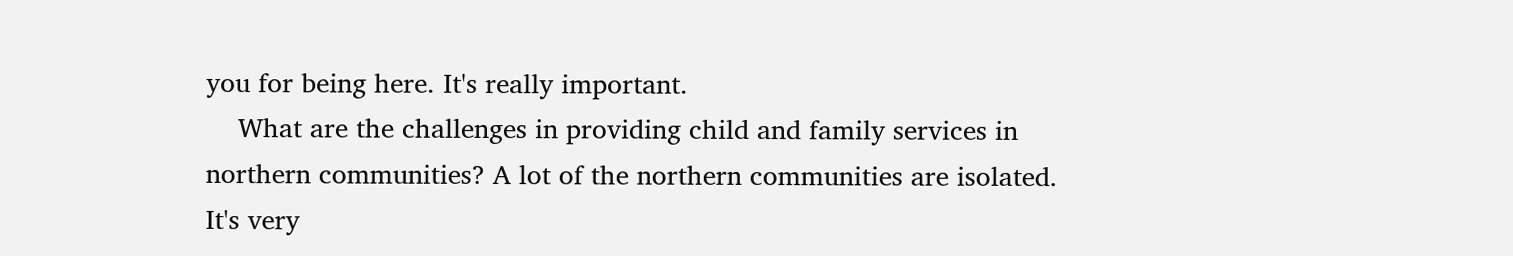you for being here. It's really important.
    What are the challenges in providing child and family services in northern communities? A lot of the northern communities are isolated. It's very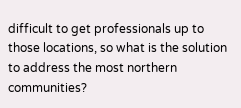difficult to get professionals up to those locations, so what is the solution to address the most northern communities?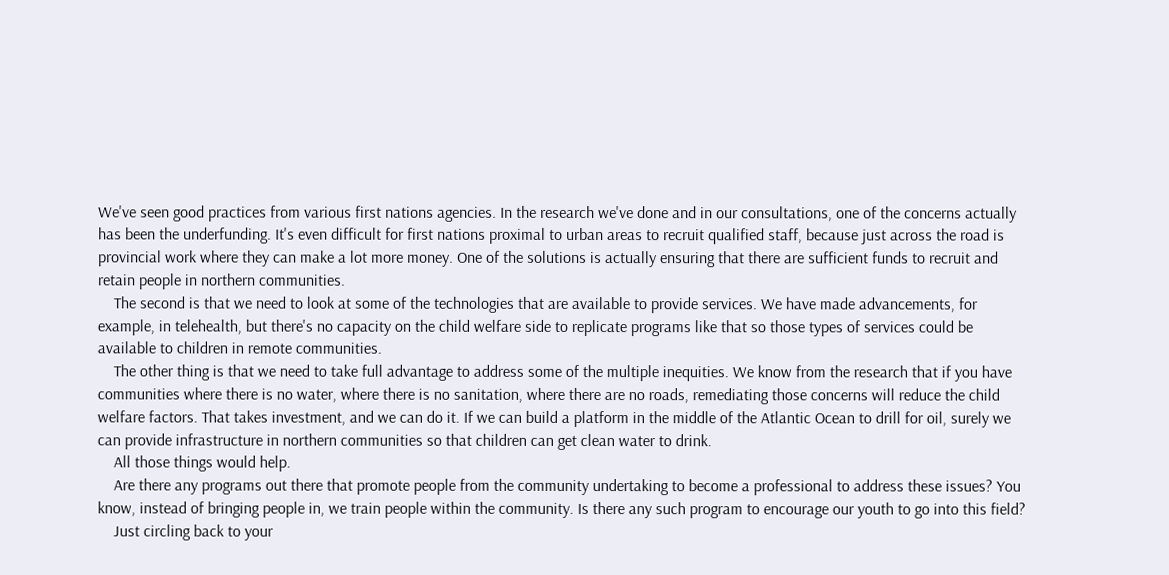We've seen good practices from various first nations agencies. In the research we've done and in our consultations, one of the concerns actually has been the underfunding. It's even difficult for first nations proximal to urban areas to recruit qualified staff, because just across the road is provincial work where they can make a lot more money. One of the solutions is actually ensuring that there are sufficient funds to recruit and retain people in northern communities.
    The second is that we need to look at some of the technologies that are available to provide services. We have made advancements, for example, in telehealth, but there's no capacity on the child welfare side to replicate programs like that so those types of services could be available to children in remote communities.
    The other thing is that we need to take full advantage to address some of the multiple inequities. We know from the research that if you have communities where there is no water, where there is no sanitation, where there are no roads, remediating those concerns will reduce the child welfare factors. That takes investment, and we can do it. If we can build a platform in the middle of the Atlantic Ocean to drill for oil, surely we can provide infrastructure in northern communities so that children can get clean water to drink.
    All those things would help.
    Are there any programs out there that promote people from the community undertaking to become a professional to address these issues? You know, instead of bringing people in, we train people within the community. Is there any such program to encourage our youth to go into this field?
    Just circling back to your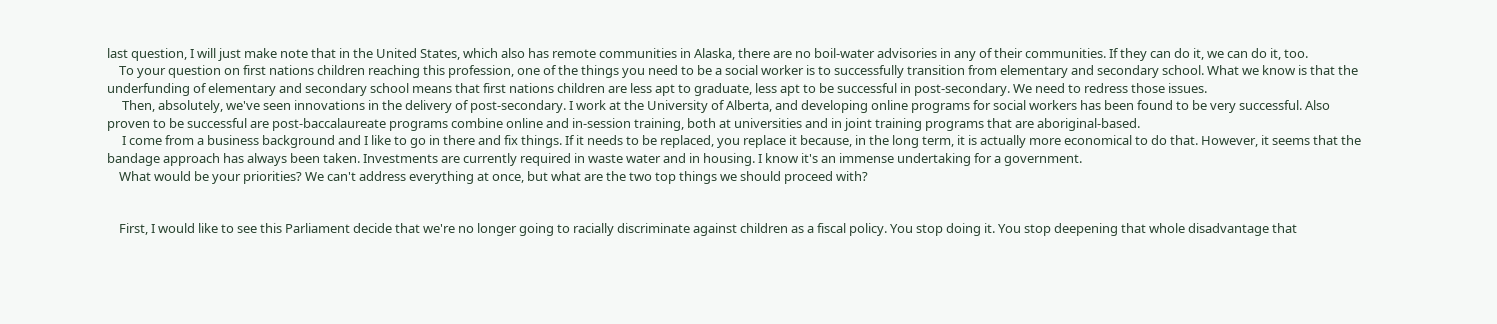last question, I will just make note that in the United States, which also has remote communities in Alaska, there are no boil-water advisories in any of their communities. If they can do it, we can do it, too.
    To your question on first nations children reaching this profession, one of the things you need to be a social worker is to successfully transition from elementary and secondary school. What we know is that the underfunding of elementary and secondary school means that first nations children are less apt to graduate, less apt to be successful in post-secondary. We need to redress those issues.
     Then, absolutely, we've seen innovations in the delivery of post-secondary. I work at the University of Alberta, and developing online programs for social workers has been found to be very successful. Also proven to be successful are post-baccalaureate programs combine online and in-session training, both at universities and in joint training programs that are aboriginal-based.
     I come from a business background and I like to go in there and fix things. If it needs to be replaced, you replace it because, in the long term, it is actually more economical to do that. However, it seems that the bandage approach has always been taken. Investments are currently required in waste water and in housing. I know it's an immense undertaking for a government.
    What would be your priorities? We can't address everything at once, but what are the two top things we should proceed with?


    First, I would like to see this Parliament decide that we're no longer going to racially discriminate against children as a fiscal policy. You stop doing it. You stop deepening that whole disadvantage that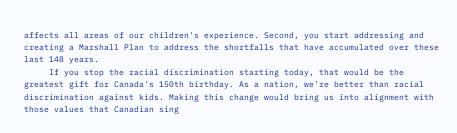affects all areas of our children's experience. Second, you start addressing and creating a Marshall Plan to address the shortfalls that have accumulated over these last 148 years.
     If you stop the racial discrimination starting today, that would be the greatest gift for Canada's 150th birthday. As a nation, we're better than racial discrimination against kids. Making this change would bring us into alignment with those values that Canadian sing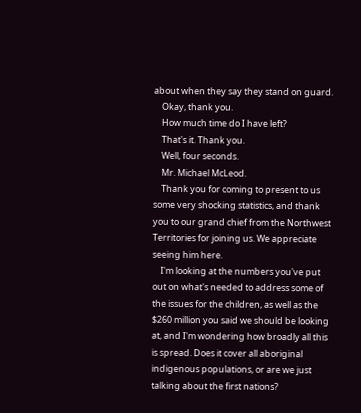about when they say they stand on guard.
    Okay, thank you.
    How much time do I have left?
    That's it. Thank you.
    Well, four seconds.
    Mr. Michael McLeod.
    Thank you for coming to present to us some very shocking statistics, and thank you to our grand chief from the Northwest Territories for joining us. We appreciate seeing him here.
    I'm looking at the numbers you've put out on what's needed to address some of the issues for the children, as well as the $260 million you said we should be looking at, and I'm wondering how broadly all this is spread. Does it cover all aboriginal indigenous populations, or are we just talking about the first nations?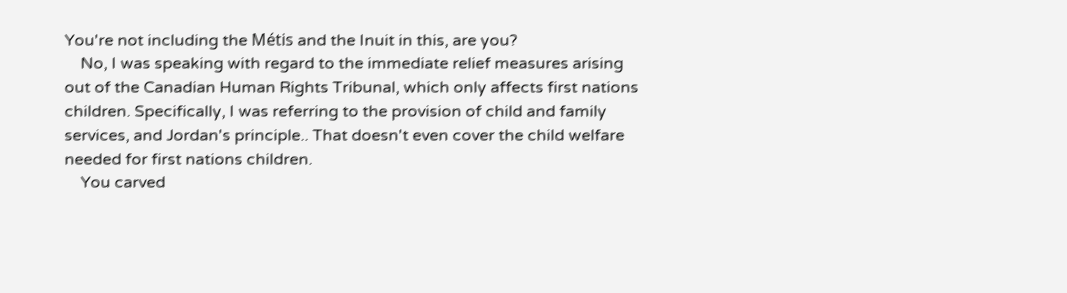You're not including the Métis and the Inuit in this, are you?
    No, I was speaking with regard to the immediate relief measures arising out of the Canadian Human Rights Tribunal, which only affects first nations children. Specifically, I was referring to the provision of child and family services, and Jordan's principle.. That doesn't even cover the child welfare needed for first nations children.
    You carved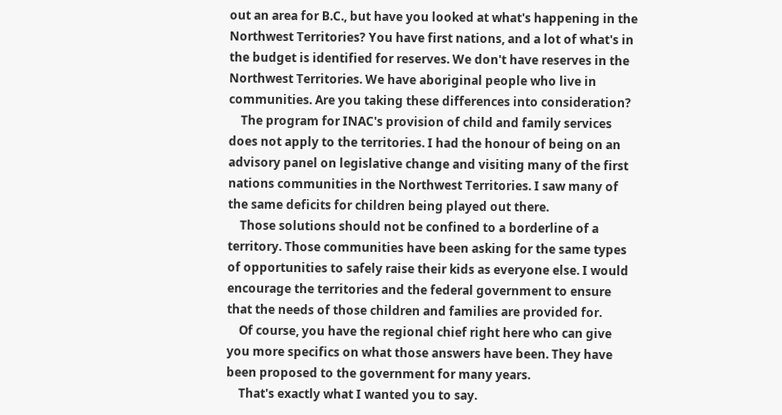out an area for B.C., but have you looked at what's happening in the Northwest Territories? You have first nations, and a lot of what's in the budget is identified for reserves. We don't have reserves in the Northwest Territories. We have aboriginal people who live in communities. Are you taking these differences into consideration?
    The program for INAC's provision of child and family services does not apply to the territories. I had the honour of being on an advisory panel on legislative change and visiting many of the first nations communities in the Northwest Territories. I saw many of the same deficits for children being played out there.
    Those solutions should not be confined to a borderline of a territory. Those communities have been asking for the same types of opportunities to safely raise their kids as everyone else. I would encourage the territories and the federal government to ensure that the needs of those children and families are provided for.
    Of course, you have the regional chief right here who can give you more specifics on what those answers have been. They have been proposed to the government for many years.
    That's exactly what I wanted you to say.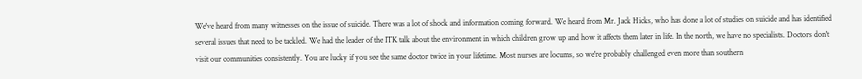We've heard from many witnesses on the issue of suicide. There was a lot of shock and information coming forward. We heard from Mr. Jack Hicks, who has done a lot of studies on suicide and has identified several issues that need to be tackled. We had the leader of the ITK talk about the environment in which children grow up and how it affects them later in life. In the north, we have no specialists. Doctors don't visit our communities consistently. You are lucky if you see the same doctor twice in your lifetime. Most nurses are locums, so we're probably challenged even more than southern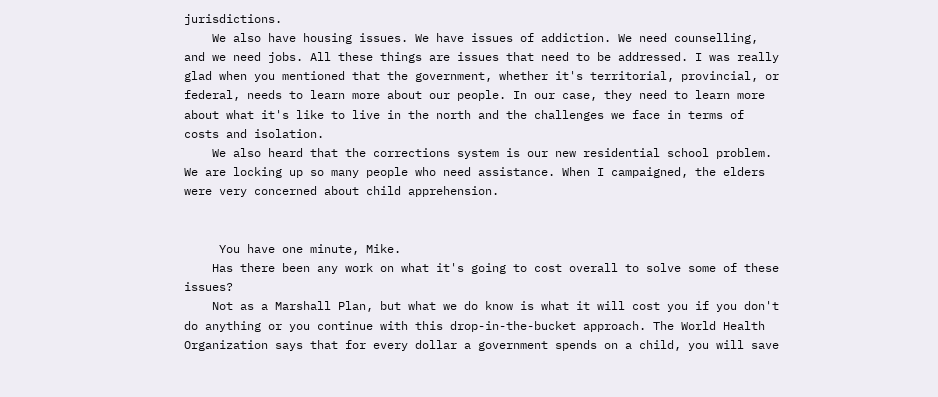jurisdictions.
    We also have housing issues. We have issues of addiction. We need counselling, and we need jobs. All these things are issues that need to be addressed. I was really glad when you mentioned that the government, whether it's territorial, provincial, or federal, needs to learn more about our people. In our case, they need to learn more about what it's like to live in the north and the challenges we face in terms of costs and isolation.
    We also heard that the corrections system is our new residential school problem. We are locking up so many people who need assistance. When I campaigned, the elders were very concerned about child apprehension.


     You have one minute, Mike.
    Has there been any work on what it's going to cost overall to solve some of these issues?
    Not as a Marshall Plan, but what we do know is what it will cost you if you don't do anything or you continue with this drop-in-the-bucket approach. The World Health Organization says that for every dollar a government spends on a child, you will save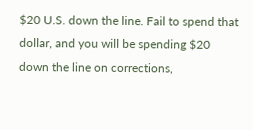$20 U.S. down the line. Fail to spend that dollar, and you will be spending $20 down the line on corrections,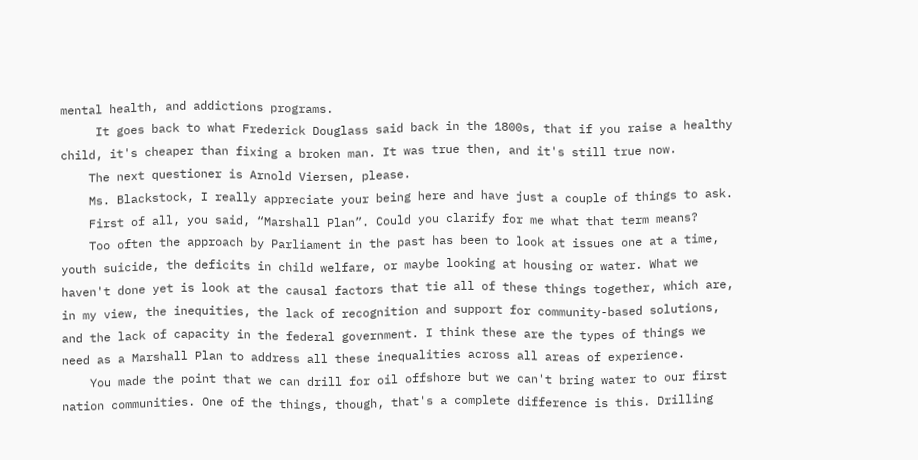mental health, and addictions programs.
     It goes back to what Frederick Douglass said back in the 1800s, that if you raise a healthy child, it's cheaper than fixing a broken man. It was true then, and it's still true now.
    The next questioner is Arnold Viersen, please.
    Ms. Blackstock, I really appreciate your being here and have just a couple of things to ask.
    First of all, you said, “Marshall Plan”. Could you clarify for me what that term means?
    Too often the approach by Parliament in the past has been to look at issues one at a time, youth suicide, the deficits in child welfare, or maybe looking at housing or water. What we haven't done yet is look at the causal factors that tie all of these things together, which are, in my view, the inequities, the lack of recognition and support for community-based solutions, and the lack of capacity in the federal government. I think these are the types of things we need as a Marshall Plan to address all these inequalities across all areas of experience.
    You made the point that we can drill for oil offshore but we can't bring water to our first nation communities. One of the things, though, that's a complete difference is this. Drilling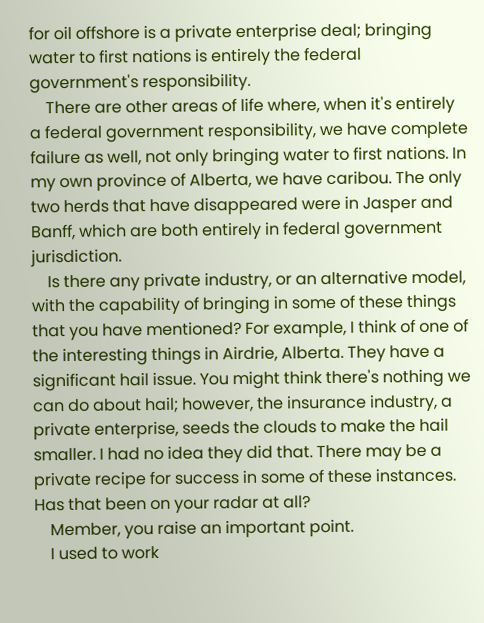for oil offshore is a private enterprise deal; bringing water to first nations is entirely the federal government's responsibility.
    There are other areas of life where, when it's entirely a federal government responsibility, we have complete failure as well, not only bringing water to first nations. In my own province of Alberta, we have caribou. The only two herds that have disappeared were in Jasper and Banff, which are both entirely in federal government jurisdiction.
    Is there any private industry, or an alternative model, with the capability of bringing in some of these things that you have mentioned? For example, I think of one of the interesting things in Airdrie, Alberta. They have a significant hail issue. You might think there's nothing we can do about hail; however, the insurance industry, a private enterprise, seeds the clouds to make the hail smaller. I had no idea they did that. There may be a private recipe for success in some of these instances. Has that been on your radar at all?
    Member, you raise an important point.
    I used to work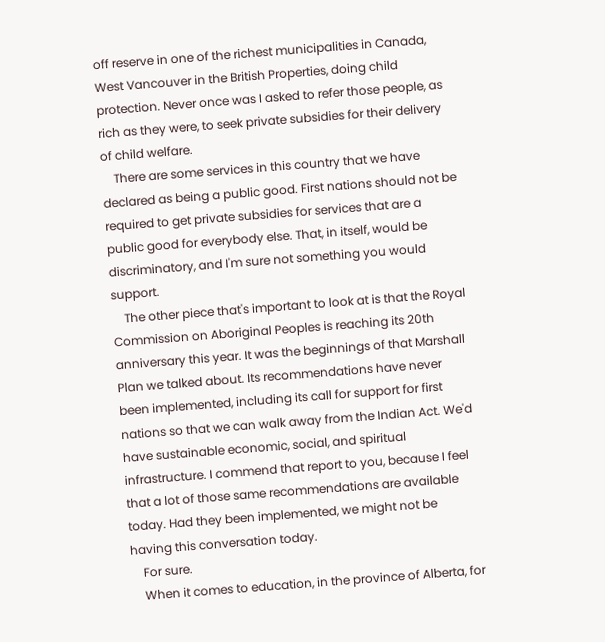off reserve in one of the richest municipalities in Canada, West Vancouver in the British Properties, doing child protection. Never once was I asked to refer those people, as rich as they were, to seek private subsidies for their delivery of child welfare.
    There are some services in this country that we have declared as being a public good. First nations should not be required to get private subsidies for services that are a public good for everybody else. That, in itself, would be discriminatory, and I'm sure not something you would support.
    The other piece that's important to look at is that the Royal Commission on Aboriginal Peoples is reaching its 20th anniversary this year. It was the beginnings of that Marshall Plan we talked about. Its recommendations have never been implemented, including its call for support for first nations so that we can walk away from the Indian Act. We'd have sustainable economic, social, and spiritual infrastructure. I commend that report to you, because I feel that a lot of those same recommendations are available today. Had they been implemented, we might not be having this conversation today.
    For sure.
    When it comes to education, in the province of Alberta, for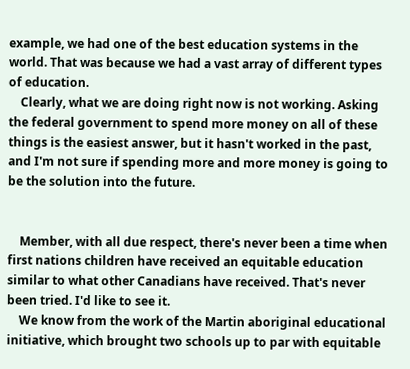example, we had one of the best education systems in the world. That was because we had a vast array of different types of education.
    Clearly, what we are doing right now is not working. Asking the federal government to spend more money on all of these things is the easiest answer, but it hasn't worked in the past, and I'm not sure if spending more and more money is going to be the solution into the future.


    Member, with all due respect, there's never been a time when first nations children have received an equitable education similar to what other Canadians have received. That's never been tried. I'd like to see it.
    We know from the work of the Martin aboriginal educational initiative, which brought two schools up to par with equitable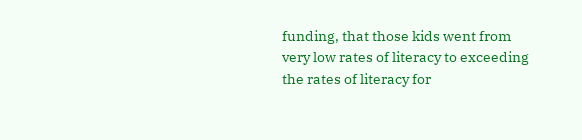funding, that those kids went from very low rates of literacy to exceeding the rates of literacy for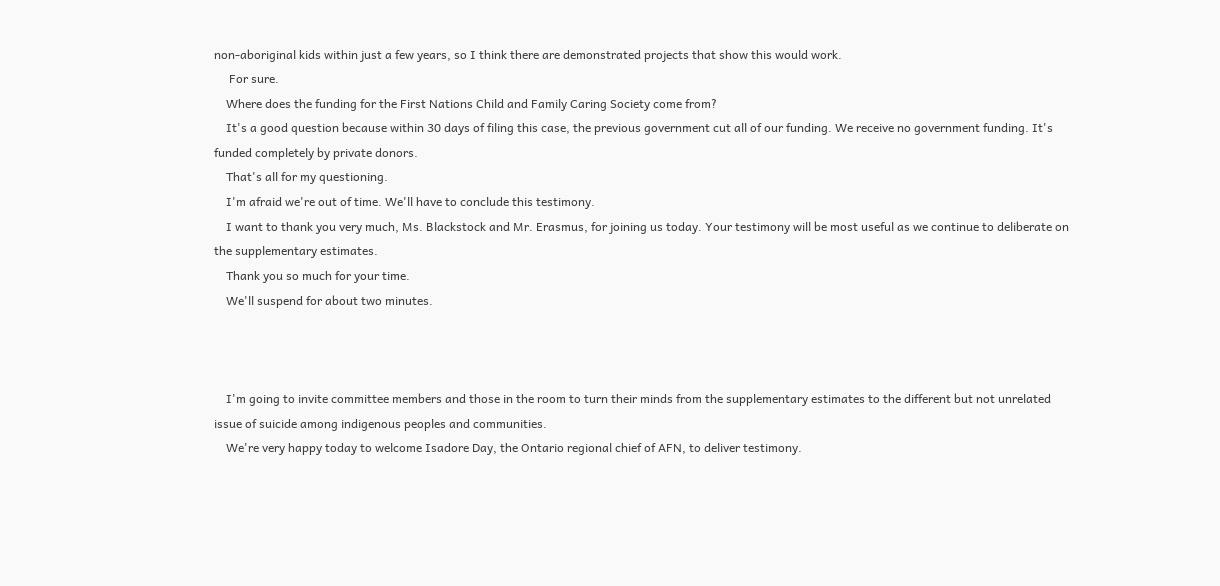non-aboriginal kids within just a few years, so I think there are demonstrated projects that show this would work.
     For sure.
    Where does the funding for the First Nations Child and Family Caring Society come from?
    It's a good question because within 30 days of filing this case, the previous government cut all of our funding. We receive no government funding. It's funded completely by private donors.
    That's all for my questioning.
    I'm afraid we're out of time. We'll have to conclude this testimony.
    I want to thank you very much, Ms. Blackstock and Mr. Erasmus, for joining us today. Your testimony will be most useful as we continue to deliberate on the supplementary estimates.
    Thank you so much for your time.
    We'll suspend for about two minutes.



    I'm going to invite committee members and those in the room to turn their minds from the supplementary estimates to the different but not unrelated issue of suicide among indigenous peoples and communities.
    We're very happy today to welcome Isadore Day, the Ontario regional chief of AFN, to deliver testimony.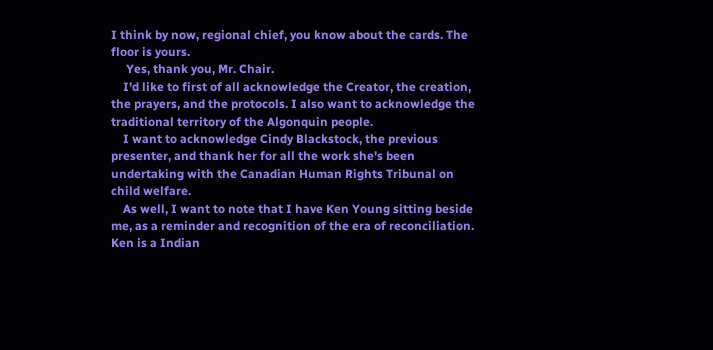I think by now, regional chief, you know about the cards. The floor is yours.
     Yes, thank you, Mr. Chair.
    I'd like to first of all acknowledge the Creator, the creation, the prayers, and the protocols. I also want to acknowledge the traditional territory of the Algonquin people.
    I want to acknowledge Cindy Blackstock, the previous presenter, and thank her for all the work she's been undertaking with the Canadian Human Rights Tribunal on child welfare.
    As well, I want to note that I have Ken Young sitting beside me, as a reminder and recognition of the era of reconciliation. Ken is a Indian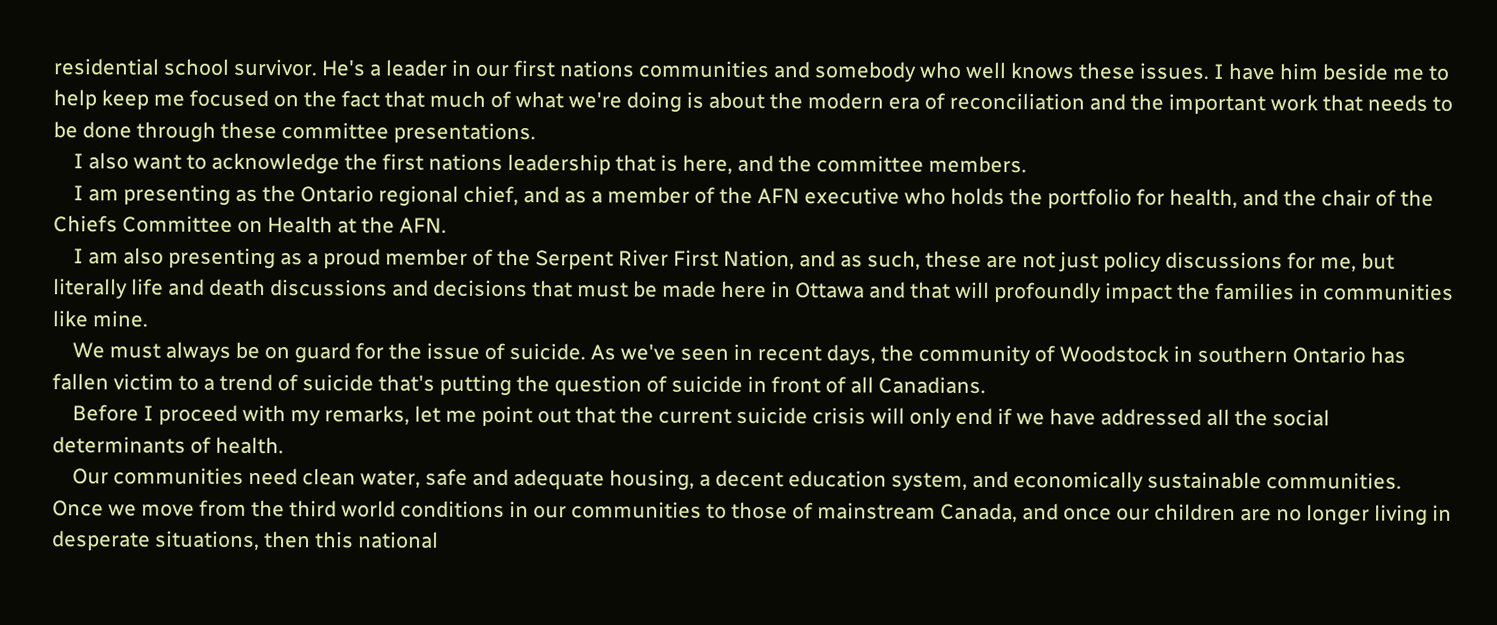residential school survivor. He's a leader in our first nations communities and somebody who well knows these issues. I have him beside me to help keep me focused on the fact that much of what we're doing is about the modern era of reconciliation and the important work that needs to be done through these committee presentations.
    I also want to acknowledge the first nations leadership that is here, and the committee members.
    I am presenting as the Ontario regional chief, and as a member of the AFN executive who holds the portfolio for health, and the chair of the Chiefs Committee on Health at the AFN.
    I am also presenting as a proud member of the Serpent River First Nation, and as such, these are not just policy discussions for me, but literally life and death discussions and decisions that must be made here in Ottawa and that will profoundly impact the families in communities like mine.
    We must always be on guard for the issue of suicide. As we've seen in recent days, the community of Woodstock in southern Ontario has fallen victim to a trend of suicide that's putting the question of suicide in front of all Canadians.
    Before I proceed with my remarks, let me point out that the current suicide crisis will only end if we have addressed all the social determinants of health.
    Our communities need clean water, safe and adequate housing, a decent education system, and economically sustainable communities. Once we move from the third world conditions in our communities to those of mainstream Canada, and once our children are no longer living in desperate situations, then this national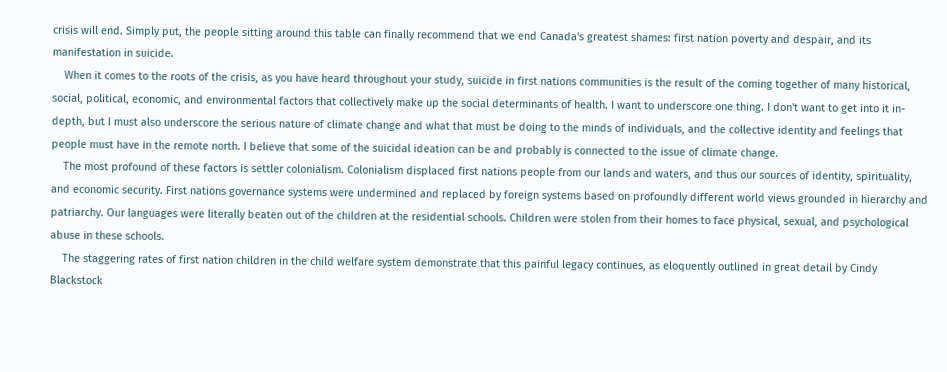crisis will end. Simply put, the people sitting around this table can finally recommend that we end Canada's greatest shames: first nation poverty and despair, and its manifestation in suicide.
    When it comes to the roots of the crisis, as you have heard throughout your study, suicide in first nations communities is the result of the coming together of many historical, social, political, economic, and environmental factors that collectively make up the social determinants of health. I want to underscore one thing. I don't want to get into it in-depth, but I must also underscore the serious nature of climate change and what that must be doing to the minds of individuals, and the collective identity and feelings that people must have in the remote north. I believe that some of the suicidal ideation can be and probably is connected to the issue of climate change.
    The most profound of these factors is settler colonialism. Colonialism displaced first nations people from our lands and waters, and thus our sources of identity, spirituality, and economic security. First nations governance systems were undermined and replaced by foreign systems based on profoundly different world views grounded in hierarchy and patriarchy. Our languages were literally beaten out of the children at the residential schools. Children were stolen from their homes to face physical, sexual, and psychological abuse in these schools.
    The staggering rates of first nation children in the child welfare system demonstrate that this painful legacy continues, as eloquently outlined in great detail by Cindy Blackstock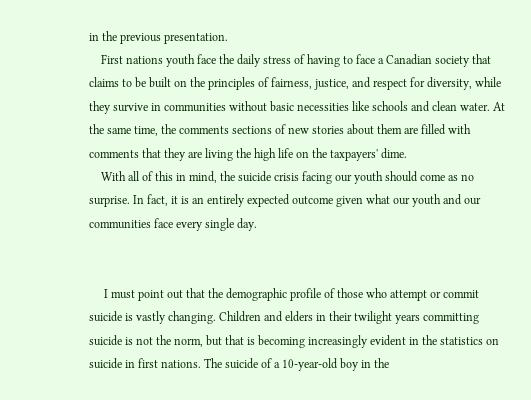in the previous presentation.
    First nations youth face the daily stress of having to face a Canadian society that claims to be built on the principles of fairness, justice, and respect for diversity, while they survive in communities without basic necessities like schools and clean water. At the same time, the comments sections of new stories about them are filled with comments that they are living the high life on the taxpayers' dime.
    With all of this in mind, the suicide crisis facing our youth should come as no surprise. In fact, it is an entirely expected outcome given what our youth and our communities face every single day.


     I must point out that the demographic profile of those who attempt or commit suicide is vastly changing. Children and elders in their twilight years committing suicide is not the norm, but that is becoming increasingly evident in the statistics on suicide in first nations. The suicide of a 10-year-old boy in the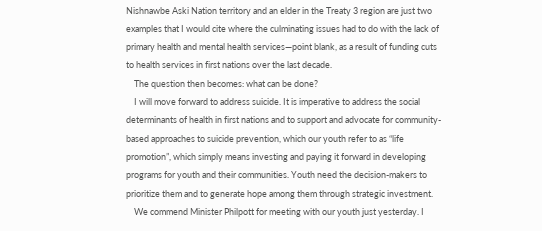Nishnawbe Aski Nation territory and an elder in the Treaty 3 region are just two examples that I would cite where the culminating issues had to do with the lack of primary health and mental health services—point blank, as a result of funding cuts to health services in first nations over the last decade.
    The question then becomes: what can be done?
    I will move forward to address suicide. It is imperative to address the social determinants of health in first nations and to support and advocate for community-based approaches to suicide prevention, which our youth refer to as “life promotion”, which simply means investing and paying it forward in developing programs for youth and their communities. Youth need the decision-makers to prioritize them and to generate hope among them through strategic investment.
    We commend Minister Philpott for meeting with our youth just yesterday. I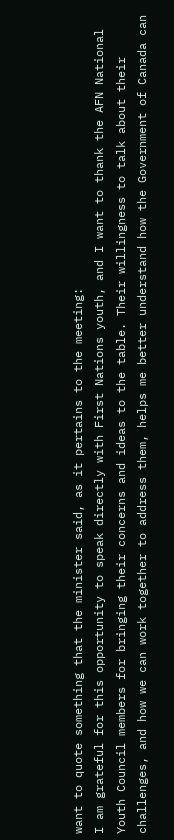want to quote something that the minister said, as it pertains to the meeting:
I am grateful for this opportunity to speak directly with First Nations youth, and I want to thank the AFN National Youth Council members for bringing their concerns and ideas to the table. Their willingness to talk about their challenges, and how we can work together to address them, helps me better understand how the Government of Canada can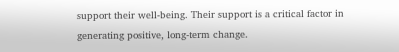support their well-being. Their support is a critical factor in generating positive, long-term change.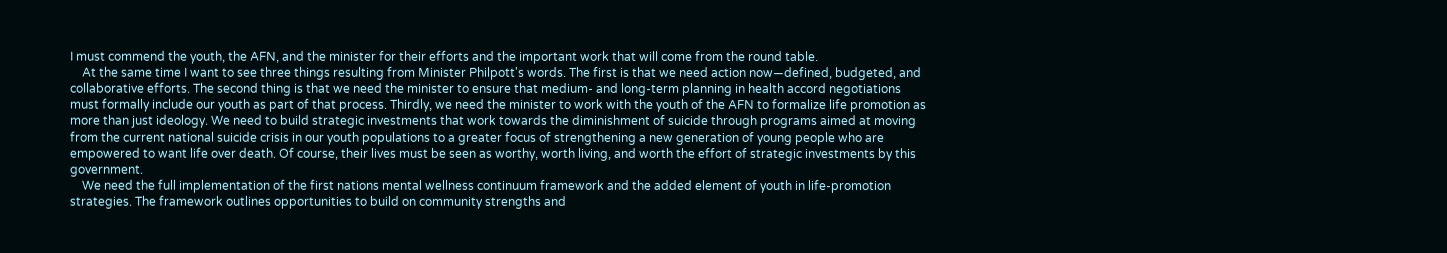I must commend the youth, the AFN, and the minister for their efforts and the important work that will come from the round table.
    At the same time I want to see three things resulting from Minister Philpott's words. The first is that we need action now—defined, budgeted, and collaborative efforts. The second thing is that we need the minister to ensure that medium- and long-term planning in health accord negotiations must formally include our youth as part of that process. Thirdly, we need the minister to work with the youth of the AFN to formalize life promotion as more than just ideology. We need to build strategic investments that work towards the diminishment of suicide through programs aimed at moving from the current national suicide crisis in our youth populations to a greater focus of strengthening a new generation of young people who are empowered to want life over death. Of course, their lives must be seen as worthy, worth living, and worth the effort of strategic investments by this government.
    We need the full implementation of the first nations mental wellness continuum framework and the added element of youth in life-promotion strategies. The framework outlines opportunities to build on community strengths and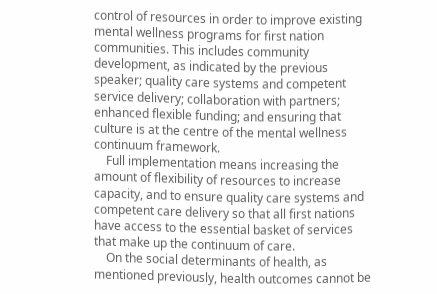control of resources in order to improve existing mental wellness programs for first nation communities. This includes community development, as indicated by the previous speaker; quality care systems and competent service delivery; collaboration with partners; enhanced flexible funding; and ensuring that culture is at the centre of the mental wellness continuum framework.
    Full implementation means increasing the amount of flexibility of resources to increase capacity, and to ensure quality care systems and competent care delivery so that all first nations have access to the essential basket of services that make up the continuum of care.
    On the social determinants of health, as mentioned previously, health outcomes cannot be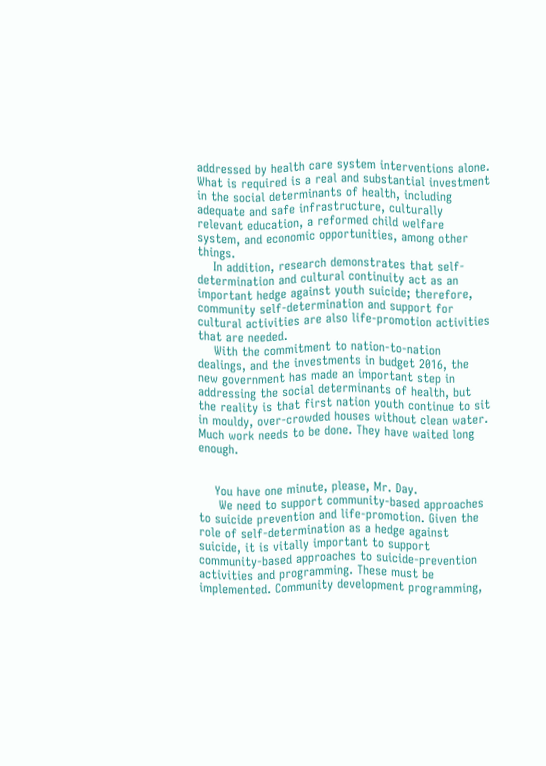addressed by health care system interventions alone. What is required is a real and substantial investment in the social determinants of health, including adequate and safe infrastructure, culturally relevant education, a reformed child welfare system, and economic opportunities, among other things.
    In addition, research demonstrates that self-determination and cultural continuity act as an important hedge against youth suicide; therefore, community self-determination and support for cultural activities are also life-promotion activities that are needed.
    With the commitment to nation-to-nation dealings, and the investments in budget 2016, the new government has made an important step in addressing the social determinants of health, but the reality is that first nation youth continue to sit in mouldy, over-crowded houses without clean water. Much work needs to be done. They have waited long enough.


    You have one minute, please, Mr. Day.
     We need to support community-based approaches to suicide prevention and life-promotion. Given the role of self-determination as a hedge against suicide, it is vitally important to support community-based approaches to suicide-prevention activities and programming. These must be implemented. Community development programming,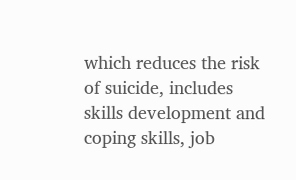which reduces the risk of suicide, includes skills development and coping skills, job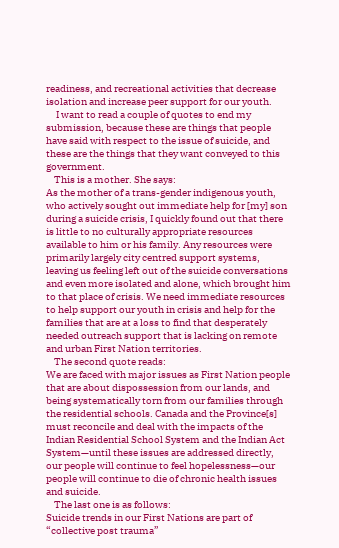readiness, and recreational activities that decrease isolation and increase peer support for our youth.
     I want to read a couple of quotes to end my submission, because these are things that people have said with respect to the issue of suicide, and these are the things that they want conveyed to this government.
    This is a mother. She says:
As the mother of a trans-gender indigenous youth, who actively sought out immediate help for [my] son during a suicide crisis, I quickly found out that there is little to no culturally appropriate resources available to him or his family. Any resources were primarily largely city centred support systems, leaving us feeling left out of the suicide conversations and even more isolated and alone, which brought him to that place of crisis. We need immediate resources to help support our youth in crisis and help for the families that are at a loss to find that desperately needed outreach support that is lacking on remote and urban First Nation territories.
    The second quote reads:
We are faced with major issues as First Nation people that are about dispossession from our lands, and being systematically torn from our families through the residential schools. Canada and the Province[s] must reconcile and deal with the impacts of the Indian Residential School System and the Indian Act System—until these issues are addressed directly, our people will continue to feel hopelessness—our people will continue to die of chronic health issues and suicide.
    The last one is as follows:
Suicide trends in our First Nations are part of “collective post trauma”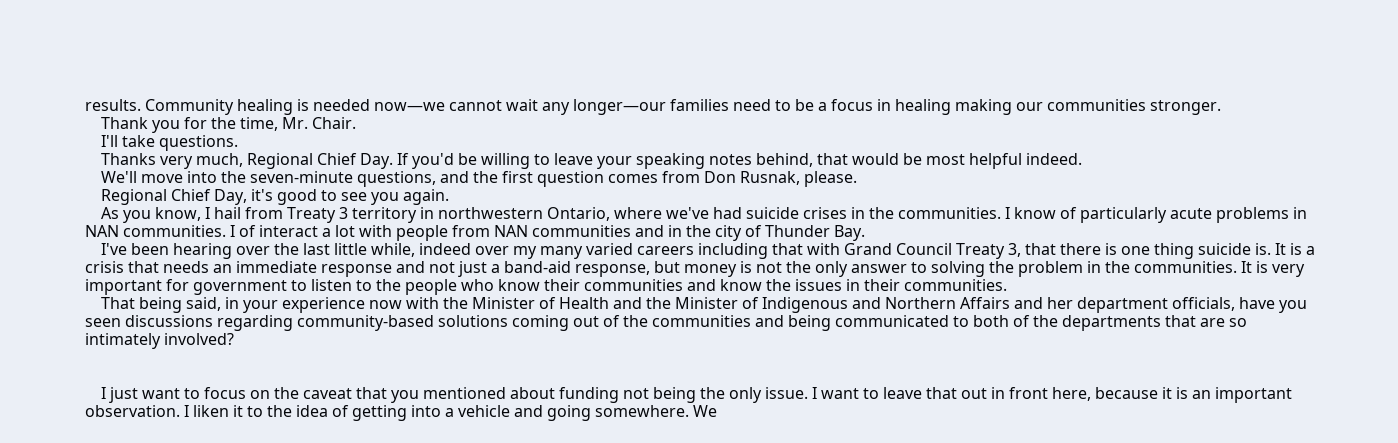results. Community healing is needed now—we cannot wait any longer—our families need to be a focus in healing making our communities stronger.
    Thank you for the time, Mr. Chair.
    I'll take questions.
    Thanks very much, Regional Chief Day. If you'd be willing to leave your speaking notes behind, that would be most helpful indeed.
    We'll move into the seven-minute questions, and the first question comes from Don Rusnak, please.
    Regional Chief Day, it's good to see you again.
    As you know, I hail from Treaty 3 territory in northwestern Ontario, where we've had suicide crises in the communities. I know of particularly acute problems in NAN communities. I of interact a lot with people from NAN communities and in the city of Thunder Bay.
    I've been hearing over the last little while, indeed over my many varied careers including that with Grand Council Treaty 3, that there is one thing suicide is. It is a crisis that needs an immediate response and not just a band-aid response, but money is not the only answer to solving the problem in the communities. It is very important for government to listen to the people who know their communities and know the issues in their communities.
    That being said, in your experience now with the Minister of Health and the Minister of Indigenous and Northern Affairs and her department officials, have you seen discussions regarding community-based solutions coming out of the communities and being communicated to both of the departments that are so intimately involved?


    I just want to focus on the caveat that you mentioned about funding not being the only issue. I want to leave that out in front here, because it is an important observation. I liken it to the idea of getting into a vehicle and going somewhere. We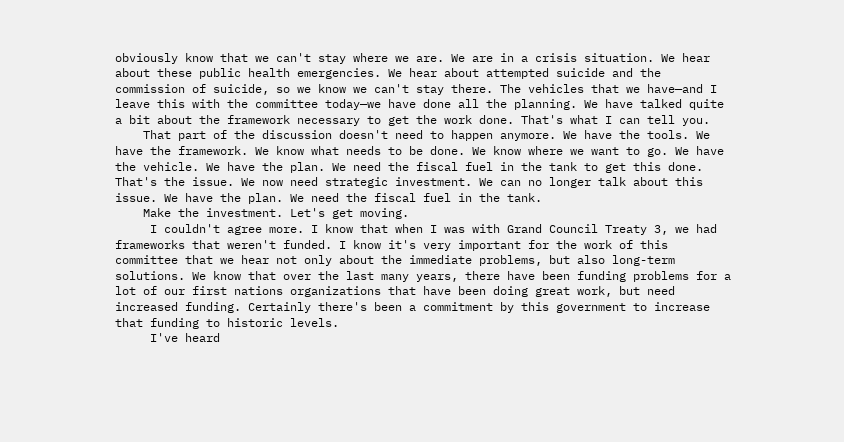obviously know that we can't stay where we are. We are in a crisis situation. We hear about these public health emergencies. We hear about attempted suicide and the commission of suicide, so we know we can't stay there. The vehicles that we have—and I leave this with the committee today—we have done all the planning. We have talked quite a bit about the framework necessary to get the work done. That's what I can tell you.
    That part of the discussion doesn't need to happen anymore. We have the tools. We have the framework. We know what needs to be done. We know where we want to go. We have the vehicle. We have the plan. We need the fiscal fuel in the tank to get this done. That's the issue. We now need strategic investment. We can no longer talk about this issue. We have the plan. We need the fiscal fuel in the tank.
    Make the investment. Let's get moving.
     I couldn't agree more. I know that when I was with Grand Council Treaty 3, we had frameworks that weren't funded. I know it's very important for the work of this committee that we hear not only about the immediate problems, but also long-term solutions. We know that over the last many years, there have been funding problems for a lot of our first nations organizations that have been doing great work, but need increased funding. Certainly there's been a commitment by this government to increase that funding to historic levels.
     I've heard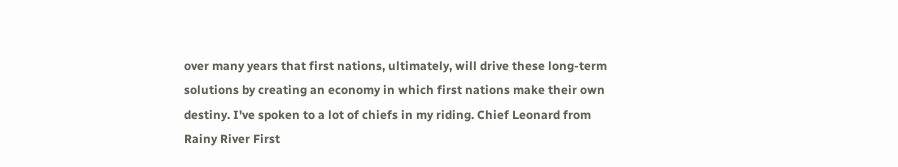over many years that first nations, ultimately, will drive these long-term solutions by creating an economy in which first nations make their own destiny. I've spoken to a lot of chiefs in my riding. Chief Leonard from Rainy River First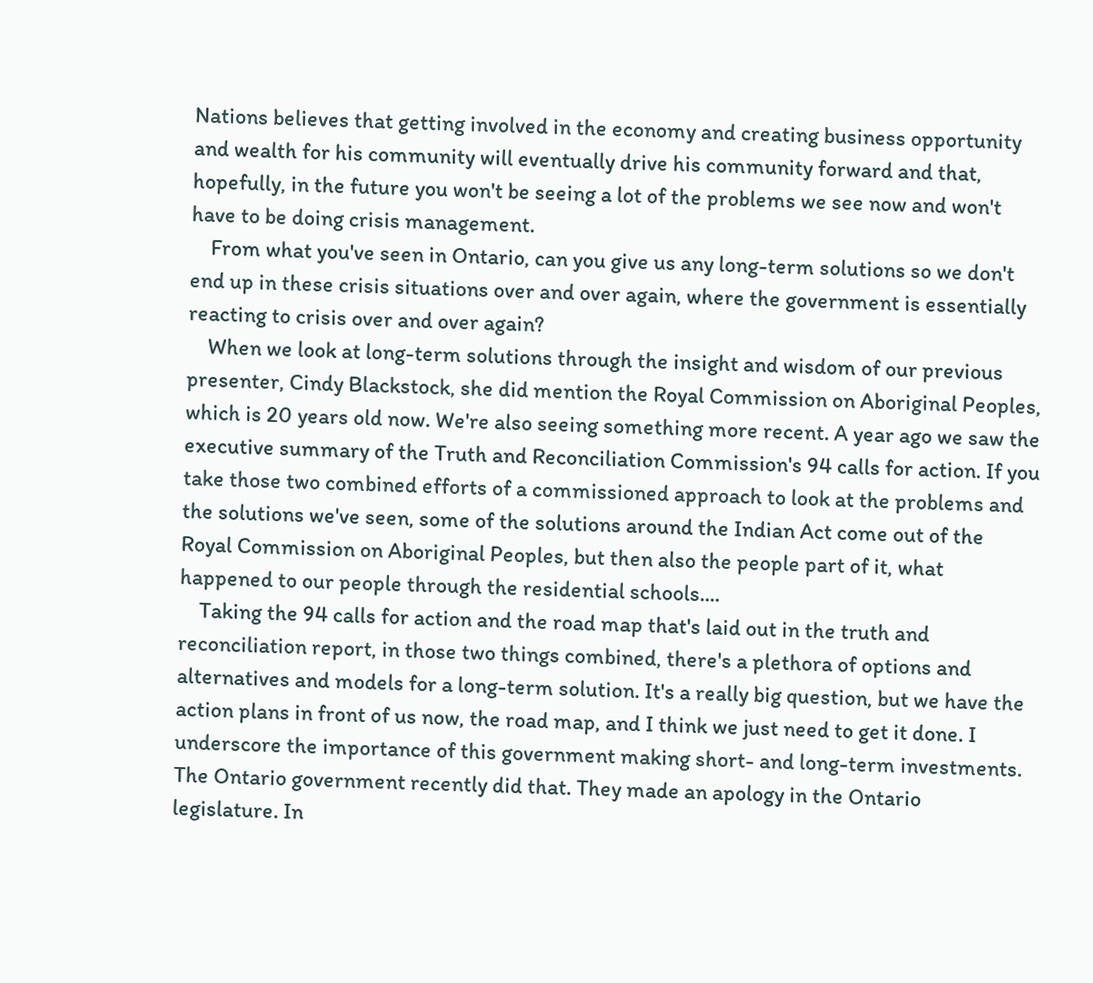Nations believes that getting involved in the economy and creating business opportunity and wealth for his community will eventually drive his community forward and that, hopefully, in the future you won't be seeing a lot of the problems we see now and won't have to be doing crisis management.
    From what you've seen in Ontario, can you give us any long-term solutions so we don't end up in these crisis situations over and over again, where the government is essentially reacting to crisis over and over again?
    When we look at long-term solutions through the insight and wisdom of our previous presenter, Cindy Blackstock, she did mention the Royal Commission on Aboriginal Peoples, which is 20 years old now. We're also seeing something more recent. A year ago we saw the executive summary of the Truth and Reconciliation Commission's 94 calls for action. If you take those two combined efforts of a commissioned approach to look at the problems and the solutions we've seen, some of the solutions around the Indian Act come out of the Royal Commission on Aboriginal Peoples, but then also the people part of it, what happened to our people through the residential schools....
    Taking the 94 calls for action and the road map that's laid out in the truth and reconciliation report, in those two things combined, there's a plethora of options and alternatives and models for a long-term solution. It's a really big question, but we have the action plans in front of us now, the road map, and I think we just need to get it done. I underscore the importance of this government making short- and long-term investments. The Ontario government recently did that. They made an apology in the Ontario legislature. In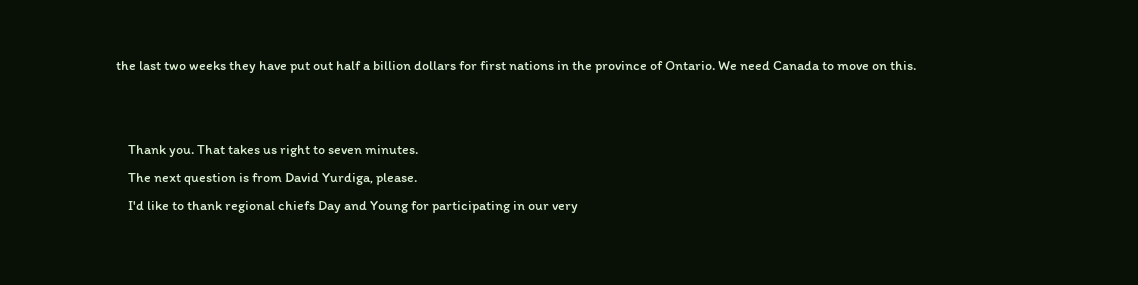the last two weeks they have put out half a billion dollars for first nations in the province of Ontario. We need Canada to move on this.


    Thank you. That takes us right to seven minutes.
    The next question is from David Yurdiga, please.
    I'd like to thank regional chiefs Day and Young for participating in our very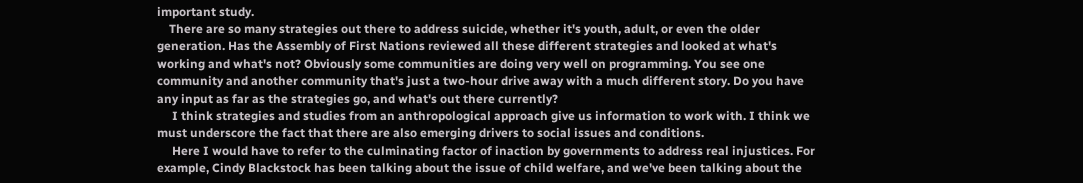important study.
    There are so many strategies out there to address suicide, whether it's youth, adult, or even the older generation. Has the Assembly of First Nations reviewed all these different strategies and looked at what's working and what's not? Obviously some communities are doing very well on programming. You see one community and another community that's just a two-hour drive away with a much different story. Do you have any input as far as the strategies go, and what's out there currently?
     I think strategies and studies from an anthropological approach give us information to work with. I think we must underscore the fact that there are also emerging drivers to social issues and conditions.
     Here I would have to refer to the culminating factor of inaction by governments to address real injustices. For example, Cindy Blackstock has been talking about the issue of child welfare, and we've been talking about the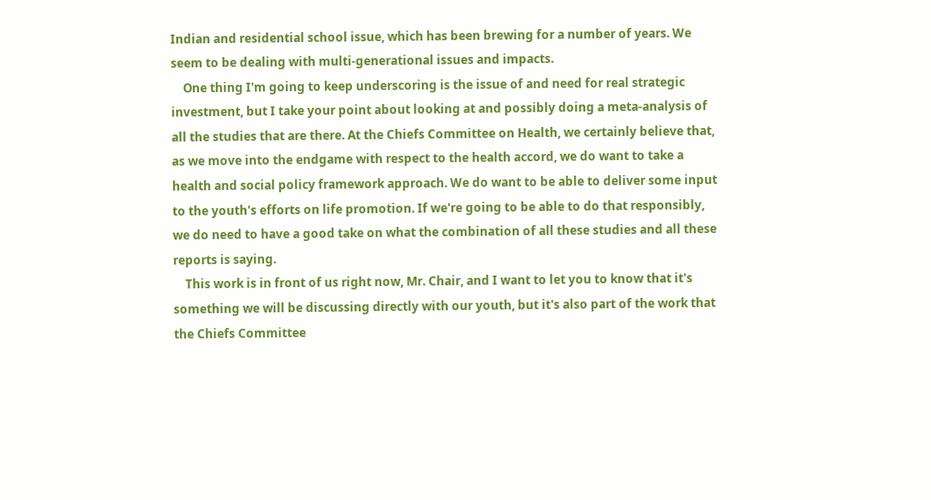Indian and residential school issue, which has been brewing for a number of years. We seem to be dealing with multi-generational issues and impacts.
    One thing I'm going to keep underscoring is the issue of and need for real strategic investment, but I take your point about looking at and possibly doing a meta-analysis of all the studies that are there. At the Chiefs Committee on Health, we certainly believe that, as we move into the endgame with respect to the health accord, we do want to take a health and social policy framework approach. We do want to be able to deliver some input to the youth's efforts on life promotion. If we're going to be able to do that responsibly, we do need to have a good take on what the combination of all these studies and all these reports is saying.
    This work is in front of us right now, Mr. Chair, and I want to let you to know that it's something we will be discussing directly with our youth, but it's also part of the work that the Chiefs Committee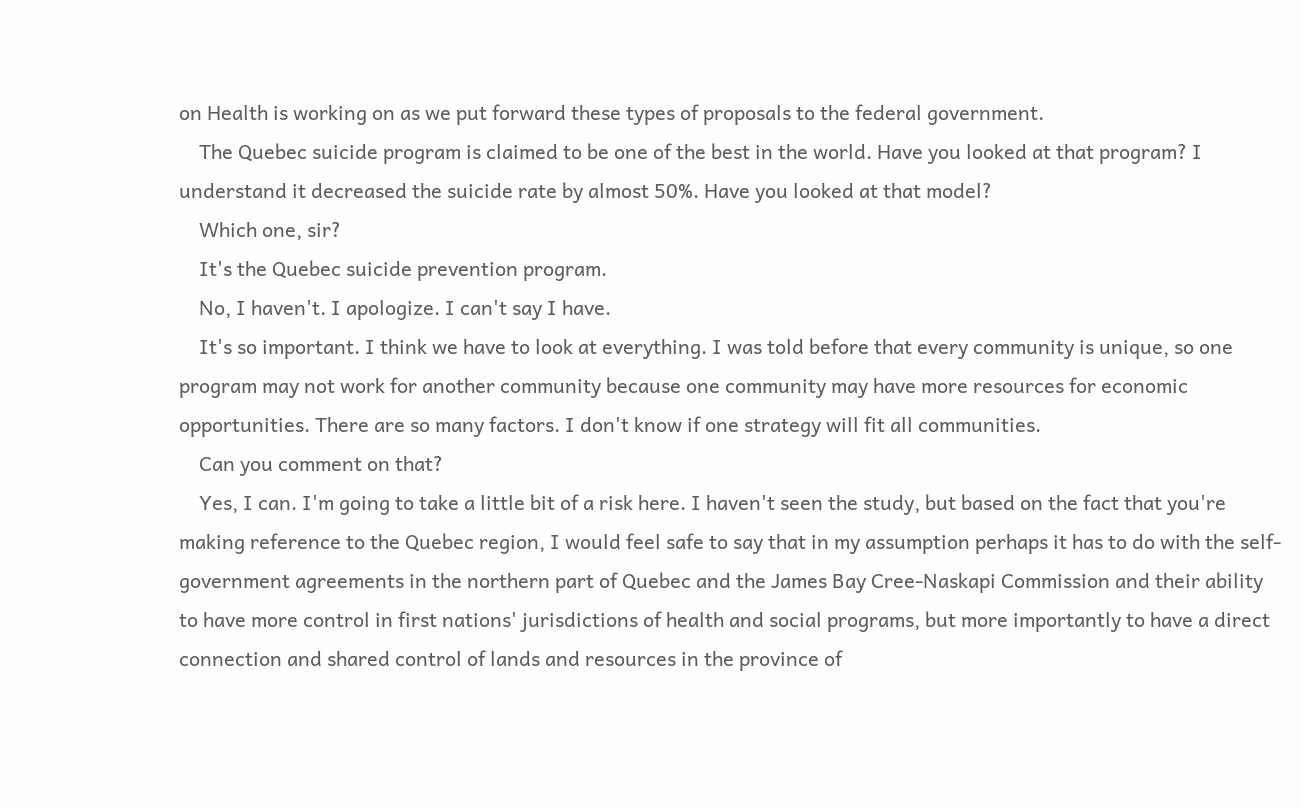on Health is working on as we put forward these types of proposals to the federal government.
    The Quebec suicide program is claimed to be one of the best in the world. Have you looked at that program? I understand it decreased the suicide rate by almost 50%. Have you looked at that model?
    Which one, sir?
    It's the Quebec suicide prevention program.
    No, I haven't. I apologize. I can't say I have.
    It's so important. I think we have to look at everything. I was told before that every community is unique, so one program may not work for another community because one community may have more resources for economic opportunities. There are so many factors. I don't know if one strategy will fit all communities.
    Can you comment on that?
    Yes, I can. I'm going to take a little bit of a risk here. I haven't seen the study, but based on the fact that you're making reference to the Quebec region, I would feel safe to say that in my assumption perhaps it has to do with the self-government agreements in the northern part of Quebec and the James Bay Cree-Naskapi Commission and their ability to have more control in first nations' jurisdictions of health and social programs, but more importantly to have a direct connection and shared control of lands and resources in the province of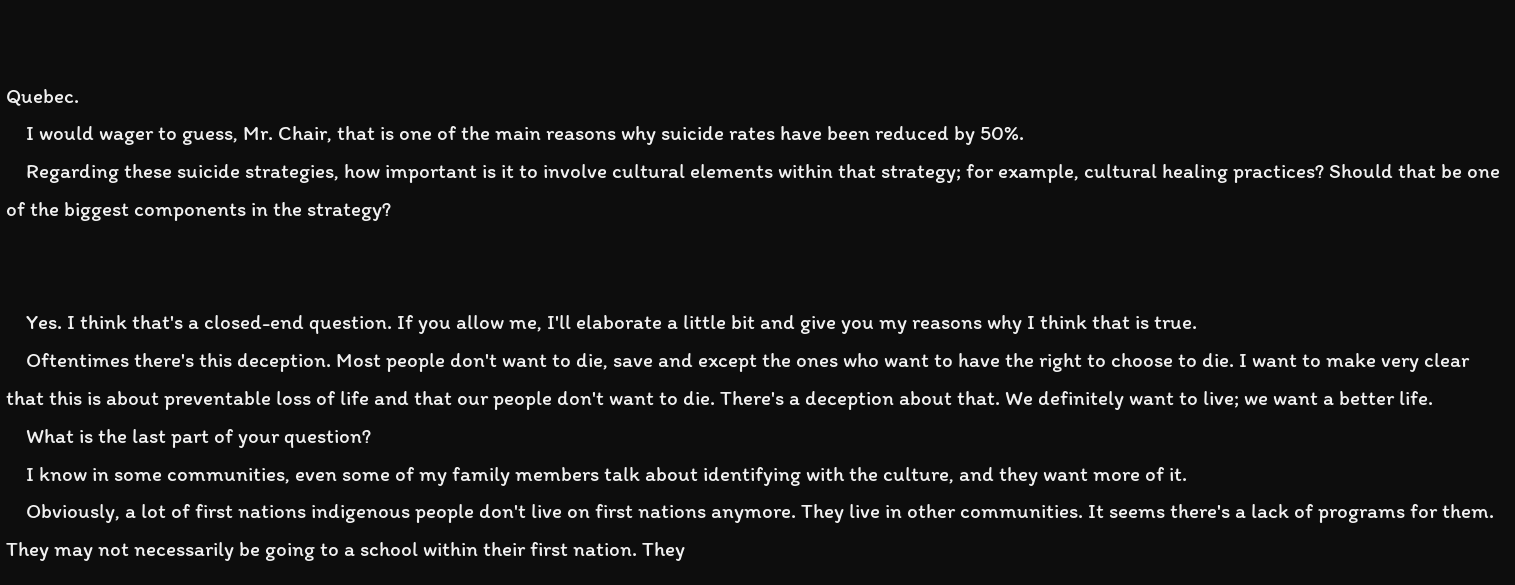Quebec.
    I would wager to guess, Mr. Chair, that is one of the main reasons why suicide rates have been reduced by 50%.
    Regarding these suicide strategies, how important is it to involve cultural elements within that strategy; for example, cultural healing practices? Should that be one of the biggest components in the strategy?


    Yes. I think that's a closed-end question. If you allow me, I'll elaborate a little bit and give you my reasons why I think that is true.
    Oftentimes there's this deception. Most people don't want to die, save and except the ones who want to have the right to choose to die. I want to make very clear that this is about preventable loss of life and that our people don't want to die. There's a deception about that. We definitely want to live; we want a better life.
    What is the last part of your question?
    I know in some communities, even some of my family members talk about identifying with the culture, and they want more of it.
    Obviously, a lot of first nations indigenous people don't live on first nations anymore. They live in other communities. It seems there's a lack of programs for them. They may not necessarily be going to a school within their first nation. They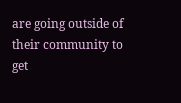are going outside of their community to get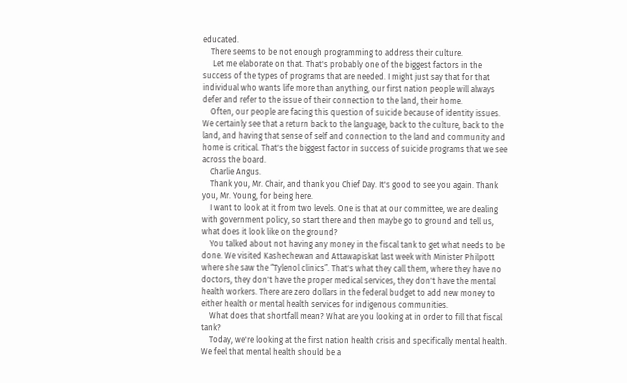educated.
    There seems to be not enough programming to address their culture.
     Let me elaborate on that. That's probably one of the biggest factors in the success of the types of programs that are needed. I might just say that for that individual who wants life more than anything, our first nation people will always defer and refer to the issue of their connection to the land, their home.
    Often, our people are facing this question of suicide because of identity issues. We certainly see that a return back to the language, back to the culture, back to the land, and having that sense of self and connection to the land and community and home is critical. That's the biggest factor in success of suicide programs that we see across the board.
    Charlie Angus.
    Thank you, Mr. Chair, and thank you Chief Day. It's good to see you again. Thank you, Mr. Young, for being here.
    I want to look at it from two levels. One is that at our committee, we are dealing with government policy, so start there and then maybe go to ground and tell us, what does it look like on the ground?
    You talked about not having any money in the fiscal tank to get what needs to be done. We visited Kashechewan and Attawapiskat last week with Minister Philpott where she saw the “Tylenol clinics”. That's what they call them, where they have no doctors, they don't have the proper medical services, they don't have the mental health workers. There are zero dollars in the federal budget to add new money to either health or mental health services for indigenous communities.
    What does that shortfall mean? What are you looking at in order to fill that fiscal tank?
    Today, we're looking at the first nation health crisis and specifically mental health. We feel that mental health should be a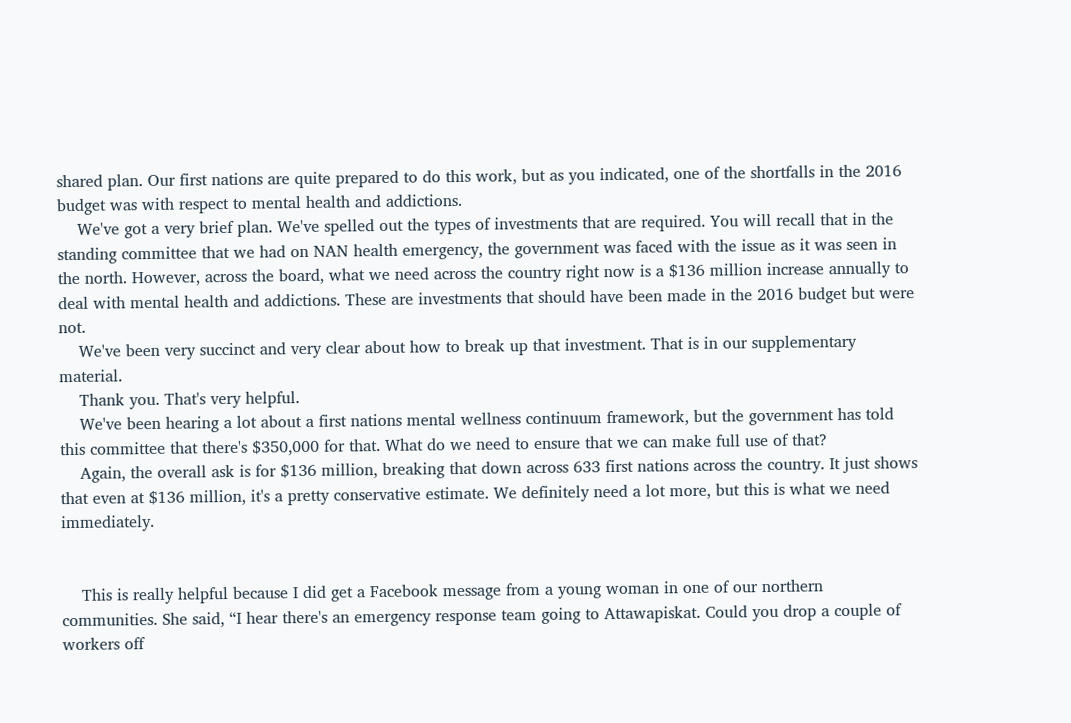shared plan. Our first nations are quite prepared to do this work, but as you indicated, one of the shortfalls in the 2016 budget was with respect to mental health and addictions.
    We've got a very brief plan. We've spelled out the types of investments that are required. You will recall that in the standing committee that we had on NAN health emergency, the government was faced with the issue as it was seen in the north. However, across the board, what we need across the country right now is a $136 million increase annually to deal with mental health and addictions. These are investments that should have been made in the 2016 budget but were not.
    We've been very succinct and very clear about how to break up that investment. That is in our supplementary material.
    Thank you. That's very helpful.
    We've been hearing a lot about a first nations mental wellness continuum framework, but the government has told this committee that there's $350,000 for that. What do we need to ensure that we can make full use of that?
    Again, the overall ask is for $136 million, breaking that down across 633 first nations across the country. It just shows that even at $136 million, it's a pretty conservative estimate. We definitely need a lot more, but this is what we need immediately.


    This is really helpful because I did get a Facebook message from a young woman in one of our northern communities. She said, “I hear there's an emergency response team going to Attawapiskat. Could you drop a couple of workers off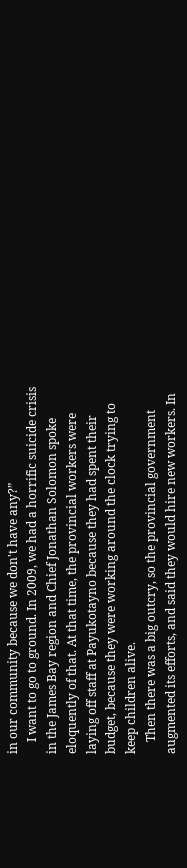in our community because we don't have any?”
    I want to go to ground. In 2009, we had a horrific suicide crisis in the James Bay region and Chief Jonathan Solomon spoke eloquently of that. At that time, the provincial workers were laying off staff at Payukotayno because they had spent their budget, because they were working around the clock trying to keep children alive.
    Then there was a big outcry, so the provincial government augmented its efforts, and said they would hire new workers. In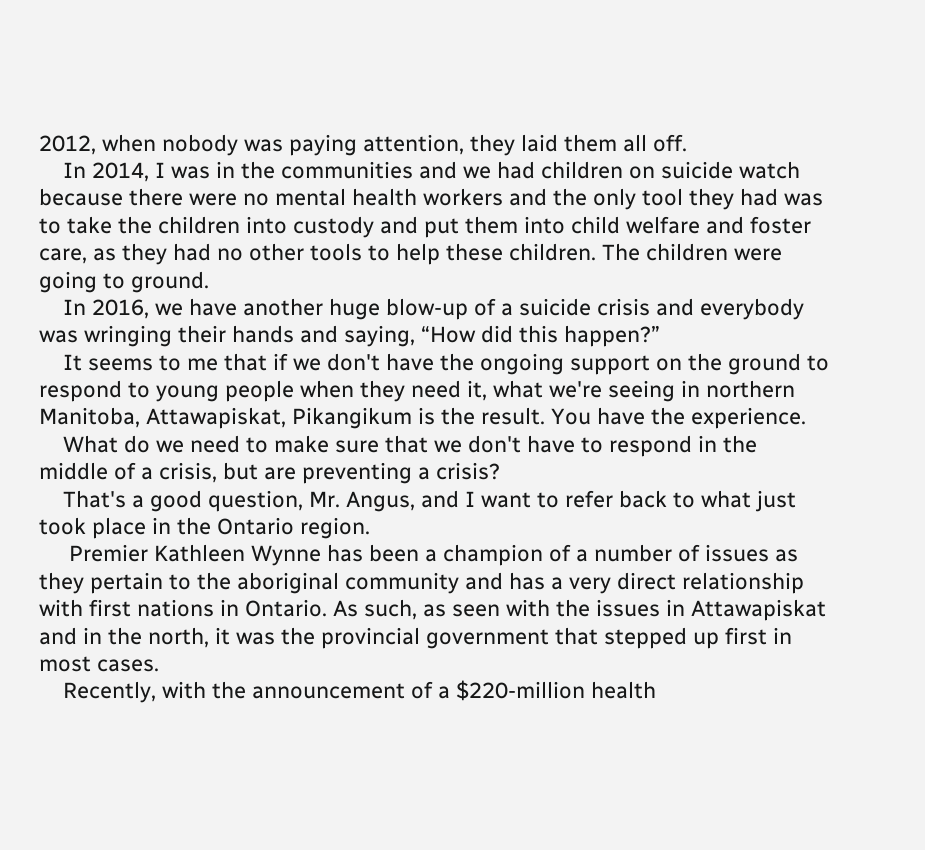2012, when nobody was paying attention, they laid them all off.
    In 2014, I was in the communities and we had children on suicide watch because there were no mental health workers and the only tool they had was to take the children into custody and put them into child welfare and foster care, as they had no other tools to help these children. The children were going to ground.
    In 2016, we have another huge blow-up of a suicide crisis and everybody was wringing their hands and saying, “How did this happen?”
    It seems to me that if we don't have the ongoing support on the ground to respond to young people when they need it, what we're seeing in northern Manitoba, Attawapiskat, Pikangikum is the result. You have the experience.
    What do we need to make sure that we don't have to respond in the middle of a crisis, but are preventing a crisis?
    That's a good question, Mr. Angus, and I want to refer back to what just took place in the Ontario region.
     Premier Kathleen Wynne has been a champion of a number of issues as they pertain to the aboriginal community and has a very direct relationship with first nations in Ontario. As such, as seen with the issues in Attawapiskat and in the north, it was the provincial government that stepped up first in most cases.
    Recently, with the announcement of a $220-million health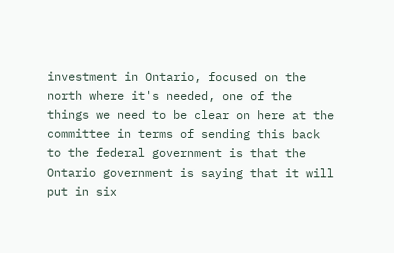investment in Ontario, focused on the north where it's needed, one of the things we need to be clear on here at the committee in terms of sending this back to the federal government is that the Ontario government is saying that it will put in six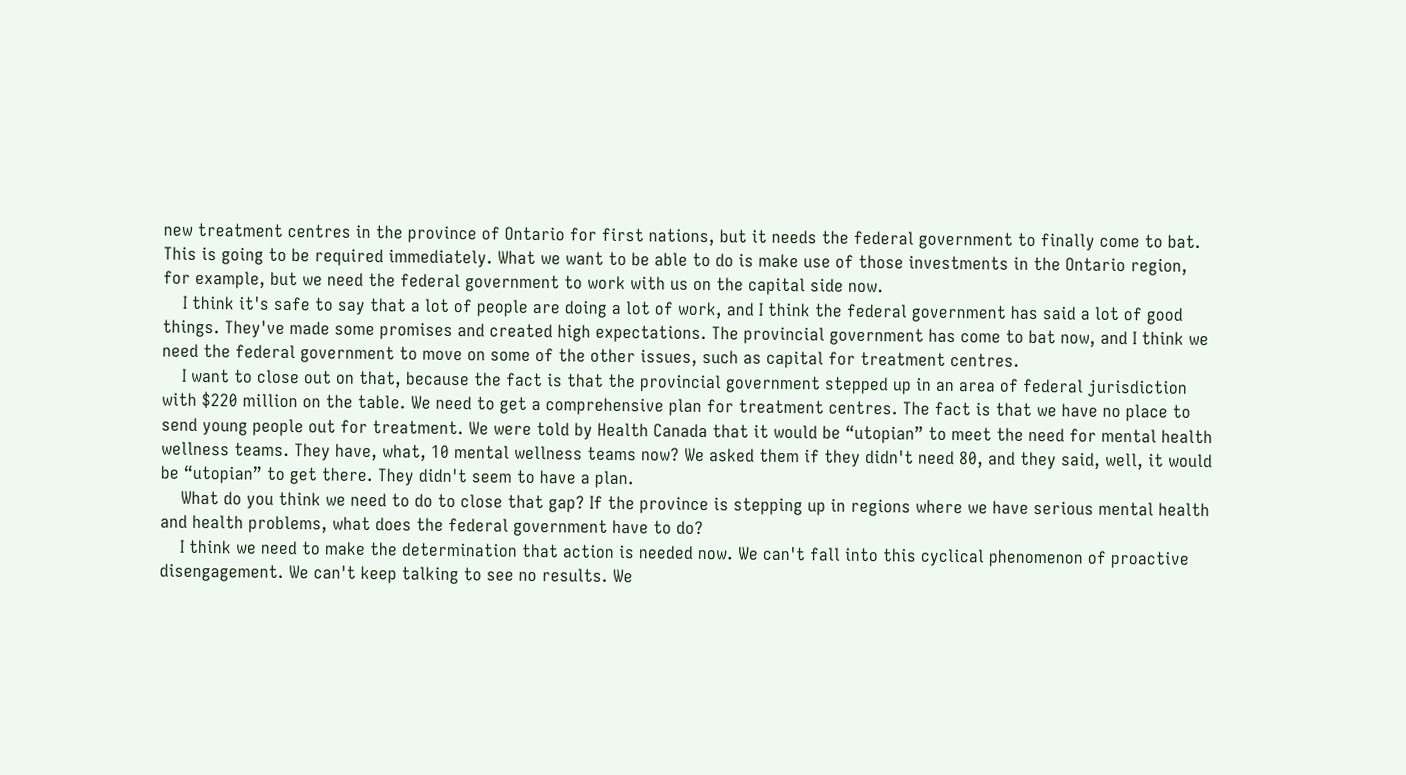new treatment centres in the province of Ontario for first nations, but it needs the federal government to finally come to bat. This is going to be required immediately. What we want to be able to do is make use of those investments in the Ontario region, for example, but we need the federal government to work with us on the capital side now.
    I think it's safe to say that a lot of people are doing a lot of work, and I think the federal government has said a lot of good things. They've made some promises and created high expectations. The provincial government has come to bat now, and I think we need the federal government to move on some of the other issues, such as capital for treatment centres.
    I want to close out on that, because the fact is that the provincial government stepped up in an area of federal jurisdiction with $220 million on the table. We need to get a comprehensive plan for treatment centres. The fact is that we have no place to send young people out for treatment. We were told by Health Canada that it would be “utopian” to meet the need for mental health wellness teams. They have, what, 10 mental wellness teams now? We asked them if they didn't need 80, and they said, well, it would be “utopian” to get there. They didn't seem to have a plan.
    What do you think we need to do to close that gap? If the province is stepping up in regions where we have serious mental health and health problems, what does the federal government have to do?
    I think we need to make the determination that action is needed now. We can't fall into this cyclical phenomenon of proactive disengagement. We can't keep talking to see no results. We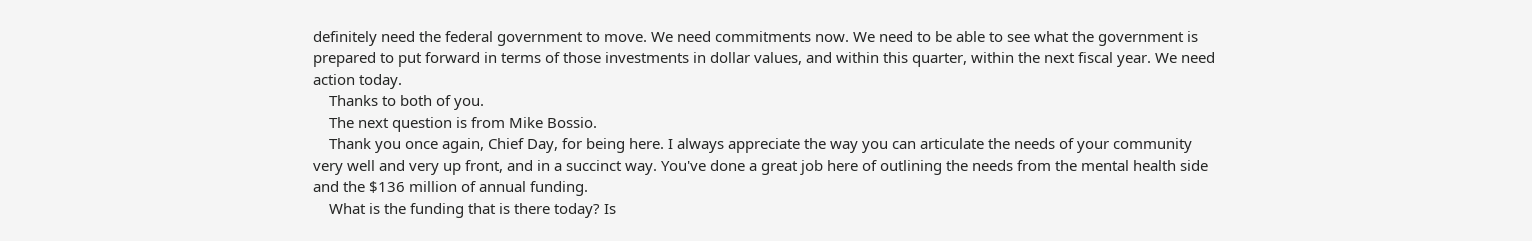definitely need the federal government to move. We need commitments now. We need to be able to see what the government is prepared to put forward in terms of those investments in dollar values, and within this quarter, within the next fiscal year. We need action today.
    Thanks to both of you.
    The next question is from Mike Bossio.
    Thank you once again, Chief Day, for being here. I always appreciate the way you can articulate the needs of your community very well and very up front, and in a succinct way. You've done a great job here of outlining the needs from the mental health side and the $136 million of annual funding.
    What is the funding that is there today? Is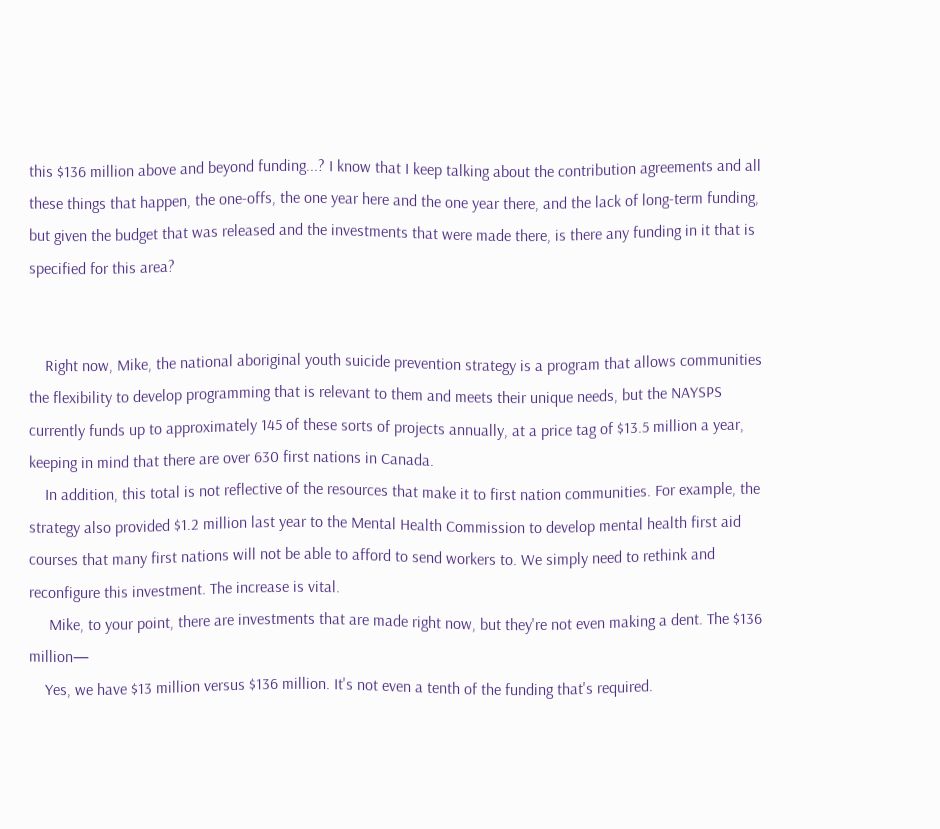this $136 million above and beyond funding...? I know that I keep talking about the contribution agreements and all these things that happen, the one-offs, the one year here and the one year there, and the lack of long-term funding, but given the budget that was released and the investments that were made there, is there any funding in it that is specified for this area?


    Right now, Mike, the national aboriginal youth suicide prevention strategy is a program that allows communities the flexibility to develop programming that is relevant to them and meets their unique needs, but the NAYSPS currently funds up to approximately 145 of these sorts of projects annually, at a price tag of $13.5 million a year, keeping in mind that there are over 630 first nations in Canada.
    In addition, this total is not reflective of the resources that make it to first nation communities. For example, the strategy also provided $1.2 million last year to the Mental Health Commission to develop mental health first aid courses that many first nations will not be able to afford to send workers to. We simply need to rethink and reconfigure this investment. The increase is vital.
     Mike, to your point, there are investments that are made right now, but they're not even making a dent. The $136 million—
    Yes, we have $13 million versus $136 million. It's not even a tenth of the funding that's required.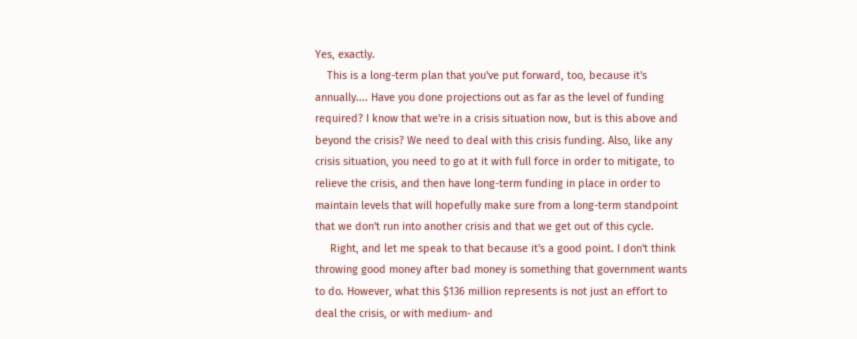Yes, exactly.
    This is a long-term plan that you've put forward, too, because it's annually.... Have you done projections out as far as the level of funding required? I know that we're in a crisis situation now, but is this above and beyond the crisis? We need to deal with this crisis funding. Also, like any crisis situation, you need to go at it with full force in order to mitigate, to relieve the crisis, and then have long-term funding in place in order to maintain levels that will hopefully make sure from a long-term standpoint that we don't run into another crisis and that we get out of this cycle.
     Right, and let me speak to that because it's a good point. I don't think throwing good money after bad money is something that government wants to do. However, what this $136 million represents is not just an effort to deal the crisis, or with medium- and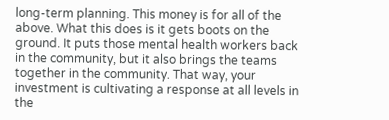long-term planning. This money is for all of the above. What this does is it gets boots on the ground. It puts those mental health workers back in the community, but it also brings the teams together in the community. That way, your investment is cultivating a response at all levels in the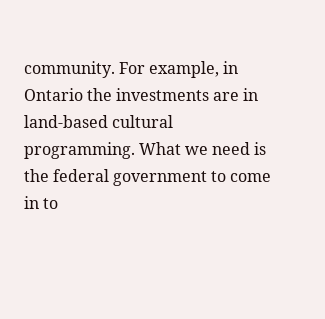community. For example, in Ontario the investments are in land-based cultural programming. What we need is the federal government to come in to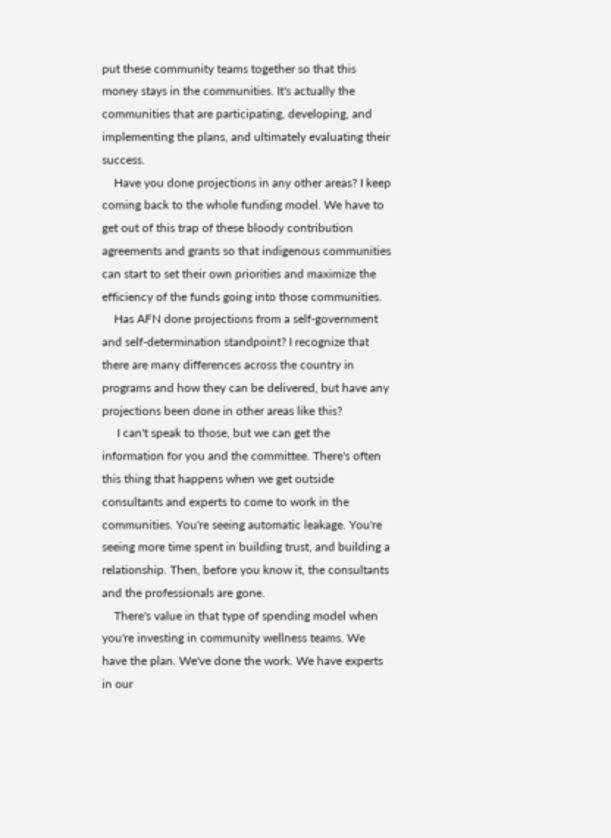put these community teams together so that this money stays in the communities. It's actually the communities that are participating, developing, and implementing the plans, and ultimately evaluating their success.
    Have you done projections in any other areas? I keep coming back to the whole funding model. We have to get out of this trap of these bloody contribution agreements and grants so that indigenous communities can start to set their own priorities and maximize the efficiency of the funds going into those communities.
    Has AFN done projections from a self-government and self-determination standpoint? I recognize that there are many differences across the country in programs and how they can be delivered, but have any projections been done in other areas like this?
     I can't speak to those, but we can get the information for you and the committee. There's often this thing that happens when we get outside consultants and experts to come to work in the communities. You're seeing automatic leakage. You're seeing more time spent in building trust, and building a relationship. Then, before you know it, the consultants and the professionals are gone.
    There's value in that type of spending model when you're investing in community wellness teams. We have the plan. We've done the work. We have experts in our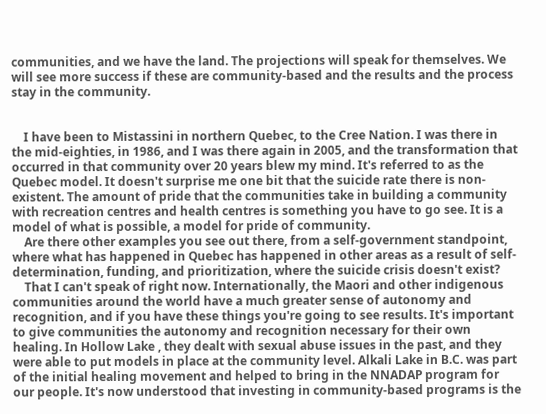communities, and we have the land. The projections will speak for themselves. We will see more success if these are community-based and the results and the process stay in the community.


    I have been to Mistassini in northern Quebec, to the Cree Nation. I was there in the mid-eighties, in 1986, and I was there again in 2005, and the transformation that occurred in that community over 20 years blew my mind. It's referred to as the Quebec model. It doesn't surprise me one bit that the suicide rate there is non-existent. The amount of pride that the communities take in building a community with recreation centres and health centres is something you have to go see. It is a model of what is possible, a model for pride of community.
    Are there other examples you see out there, from a self-government standpoint, where what has happened in Quebec has happened in other areas as a result of self-determination, funding, and prioritization, where the suicide crisis doesn't exist?
    That I can't speak of right now. Internationally, the Maori and other indigenous communities around the world have a much greater sense of autonomy and recognition, and if you have these things you're going to see results. It's important to give communities the autonomy and recognition necessary for their own healing. In Hollow Lake , they dealt with sexual abuse issues in the past, and they were able to put models in place at the community level. Alkali Lake in B.C. was part of the initial healing movement and helped to bring in the NNADAP program for our people. It's now understood that investing in community-based programs is the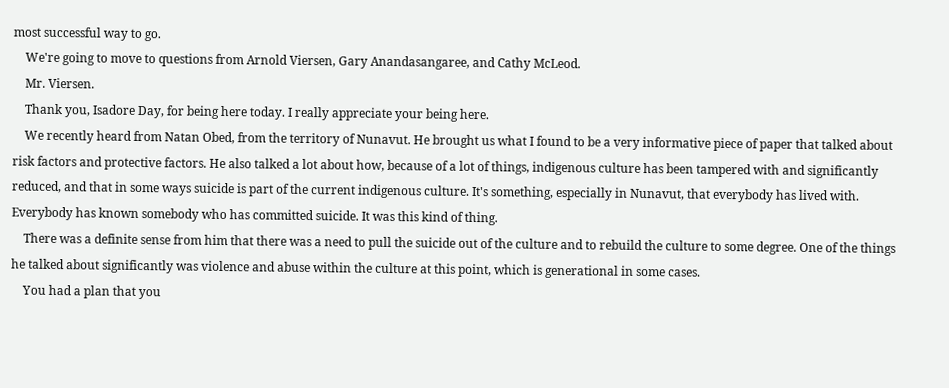most successful way to go.
    We're going to move to questions from Arnold Viersen, Gary Anandasangaree, and Cathy McLeod.
    Mr. Viersen.
    Thank you, Isadore Day, for being here today. I really appreciate your being here.
    We recently heard from Natan Obed, from the territory of Nunavut. He brought us what I found to be a very informative piece of paper that talked about risk factors and protective factors. He also talked a lot about how, because of a lot of things, indigenous culture has been tampered with and significantly reduced, and that in some ways suicide is part of the current indigenous culture. It's something, especially in Nunavut, that everybody has lived with. Everybody has known somebody who has committed suicide. It was this kind of thing.
    There was a definite sense from him that there was a need to pull the suicide out of the culture and to rebuild the culture to some degree. One of the things he talked about significantly was violence and abuse within the culture at this point, which is generational in some cases.
    You had a plan that you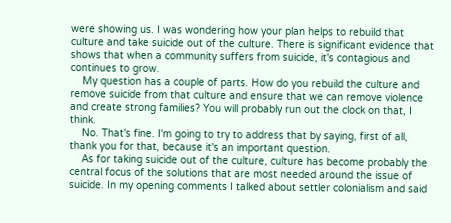were showing us. I was wondering how your plan helps to rebuild that culture and take suicide out of the culture. There is significant evidence that shows that when a community suffers from suicide, it's contagious and continues to grow.
    My question has a couple of parts. How do you rebuild the culture and remove suicide from that culture and ensure that we can remove violence and create strong families? You will probably run out the clock on that, I think.
    No. That's fine. I'm going to try to address that by saying, first of all, thank you for that, because it's an important question.
    As for taking suicide out of the culture, culture has become probably the central focus of the solutions that are most needed around the issue of suicide. In my opening comments I talked about settler colonialism and said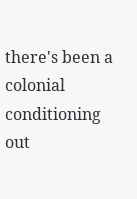there's been a colonial conditioning out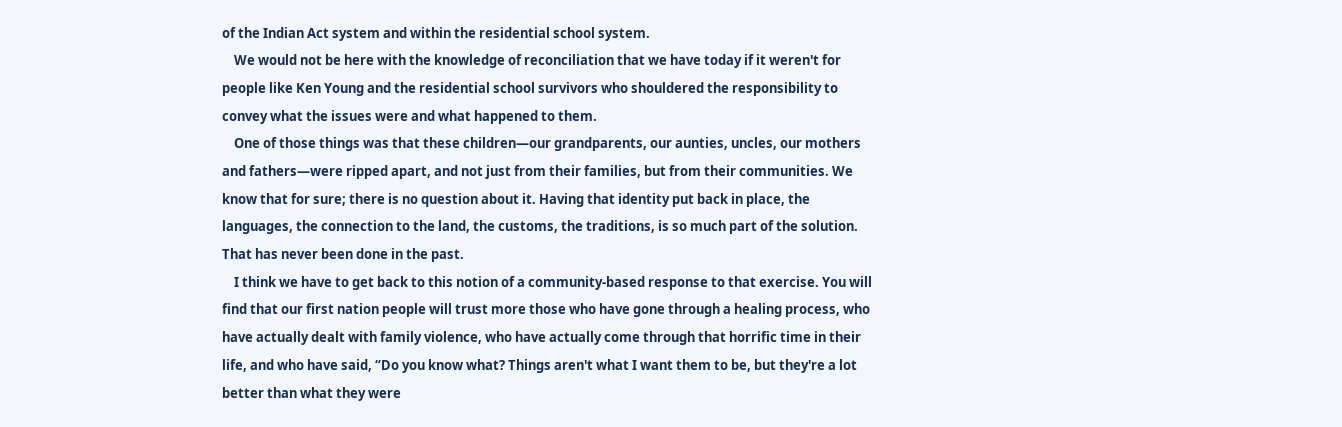of the Indian Act system and within the residential school system.
    We would not be here with the knowledge of reconciliation that we have today if it weren't for people like Ken Young and the residential school survivors who shouldered the responsibility to convey what the issues were and what happened to them.
    One of those things was that these children—our grandparents, our aunties, uncles, our mothers and fathers—were ripped apart, and not just from their families, but from their communities. We know that for sure; there is no question about it. Having that identity put back in place, the languages, the connection to the land, the customs, the traditions, is so much part of the solution. That has never been done in the past.
    I think we have to get back to this notion of a community-based response to that exercise. You will find that our first nation people will trust more those who have gone through a healing process, who have actually dealt with family violence, who have actually come through that horrific time in their life, and who have said, “Do you know what? Things aren't what I want them to be, but they're a lot better than what they were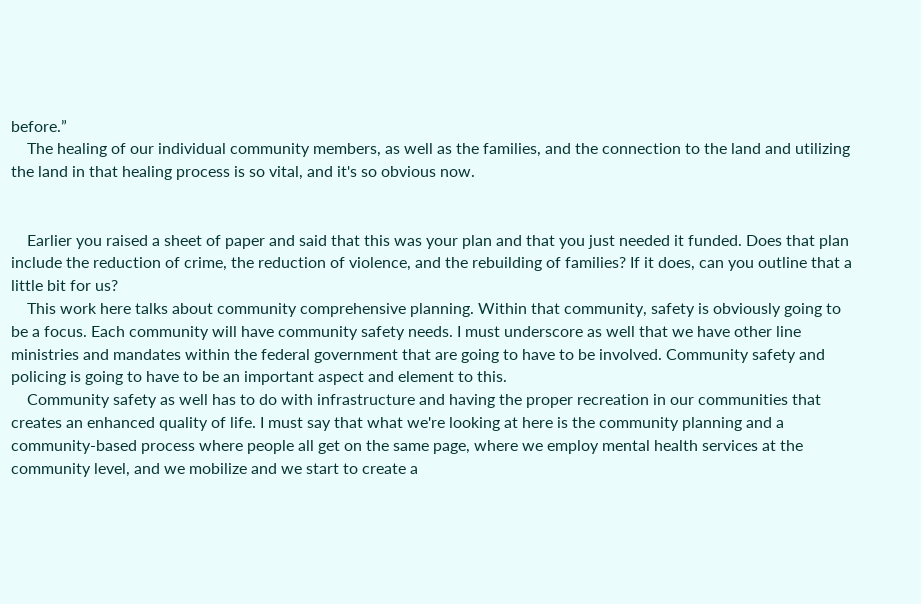before.”
    The healing of our individual community members, as well as the families, and the connection to the land and utilizing the land in that healing process is so vital, and it's so obvious now.


    Earlier you raised a sheet of paper and said that this was your plan and that you just needed it funded. Does that plan include the reduction of crime, the reduction of violence, and the rebuilding of families? If it does, can you outline that a little bit for us?
    This work here talks about community comprehensive planning. Within that community, safety is obviously going to be a focus. Each community will have community safety needs. I must underscore as well that we have other line ministries and mandates within the federal government that are going to have to be involved. Community safety and policing is going to have to be an important aspect and element to this.
    Community safety as well has to do with infrastructure and having the proper recreation in our communities that creates an enhanced quality of life. I must say that what we're looking at here is the community planning and a community-based process where people all get on the same page, where we employ mental health services at the community level, and we mobilize and we start to create a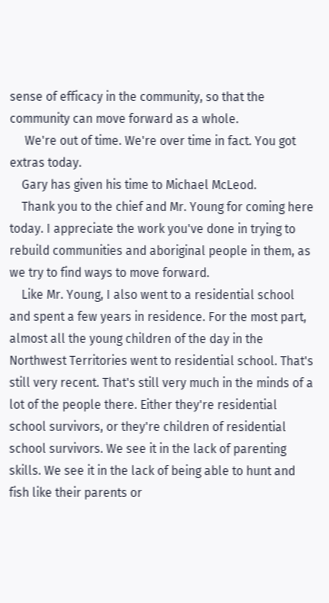sense of efficacy in the community, so that the community can move forward as a whole.
     We're out of time. We're over time in fact. You got extras today.
    Gary has given his time to Michael McLeod.
    Thank you to the chief and Mr. Young for coming here today. I appreciate the work you've done in trying to rebuild communities and aboriginal people in them, as we try to find ways to move forward.
    Like Mr. Young, I also went to a residential school and spent a few years in residence. For the most part, almost all the young children of the day in the Northwest Territories went to residential school. That's still very recent. That's still very much in the minds of a lot of the people there. Either they're residential school survivors, or they're children of residential school survivors. We see it in the lack of parenting skills. We see it in the lack of being able to hunt and fish like their parents or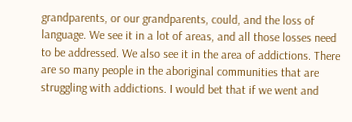grandparents, or our grandparents, could, and the loss of language. We see it in a lot of areas, and all those losses need to be addressed. We also see it in the area of addictions. There are so many people in the aboriginal communities that are struggling with addictions. I would bet that if we went and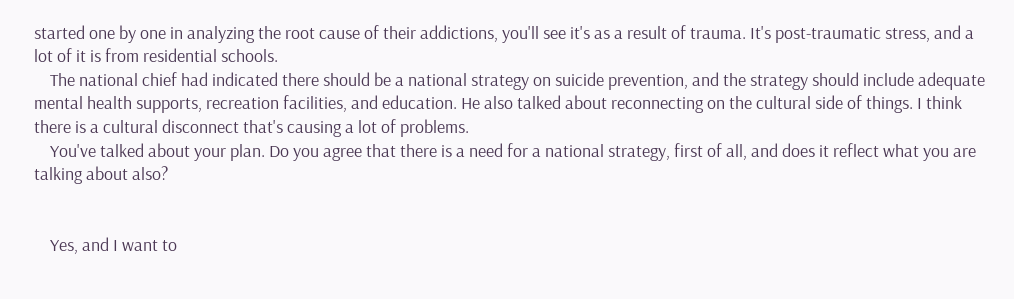started one by one in analyzing the root cause of their addictions, you'll see it's as a result of trauma. It's post-traumatic stress, and a lot of it is from residential schools.
    The national chief had indicated there should be a national strategy on suicide prevention, and the strategy should include adequate mental health supports, recreation facilities, and education. He also talked about reconnecting on the cultural side of things. I think there is a cultural disconnect that's causing a lot of problems.
    You've talked about your plan. Do you agree that there is a need for a national strategy, first of all, and does it reflect what you are talking about also?


    Yes, and I want to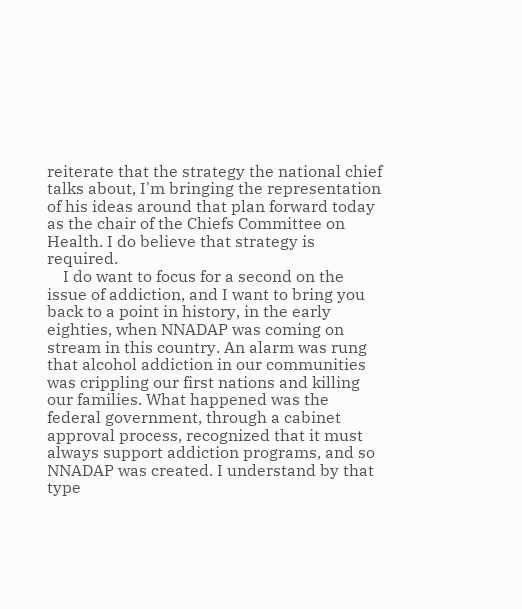reiterate that the strategy the national chief talks about, I'm bringing the representation of his ideas around that plan forward today as the chair of the Chiefs Committee on Health. I do believe that strategy is required.
    I do want to focus for a second on the issue of addiction, and I want to bring you back to a point in history, in the early eighties, when NNADAP was coming on stream in this country. An alarm was rung that alcohol addiction in our communities was crippling our first nations and killing our families. What happened was the federal government, through a cabinet approval process, recognized that it must always support addiction programs, and so NNADAP was created. I understand by that type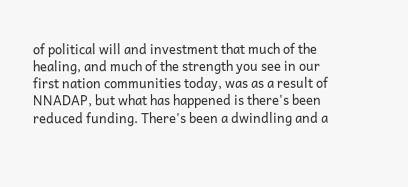of political will and investment that much of the healing, and much of the strength you see in our first nation communities today, was as a result of NNADAP, but what has happened is there's been reduced funding. There's been a dwindling and a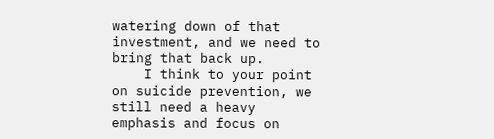watering down of that investment, and we need to bring that back up.
    I think to your point on suicide prevention, we still need a heavy emphasis and focus on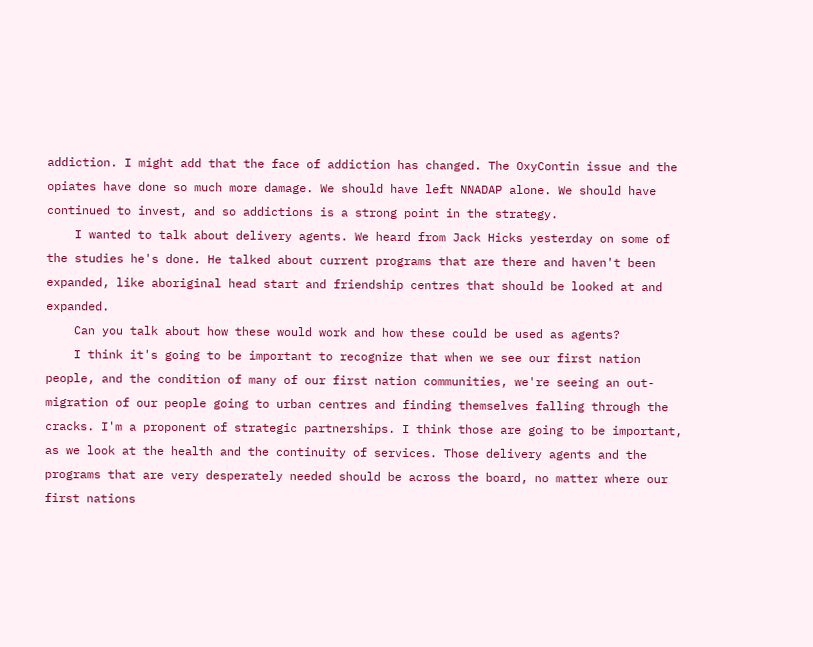addiction. I might add that the face of addiction has changed. The OxyContin issue and the opiates have done so much more damage. We should have left NNADAP alone. We should have continued to invest, and so addictions is a strong point in the strategy.
    I wanted to talk about delivery agents. We heard from Jack Hicks yesterday on some of the studies he's done. He talked about current programs that are there and haven't been expanded, like aboriginal head start and friendship centres that should be looked at and expanded.
    Can you talk about how these would work and how these could be used as agents?
    I think it's going to be important to recognize that when we see our first nation people, and the condition of many of our first nation communities, we're seeing an out-migration of our people going to urban centres and finding themselves falling through the cracks. I'm a proponent of strategic partnerships. I think those are going to be important, as we look at the health and the continuity of services. Those delivery agents and the programs that are very desperately needed should be across the board, no matter where our first nations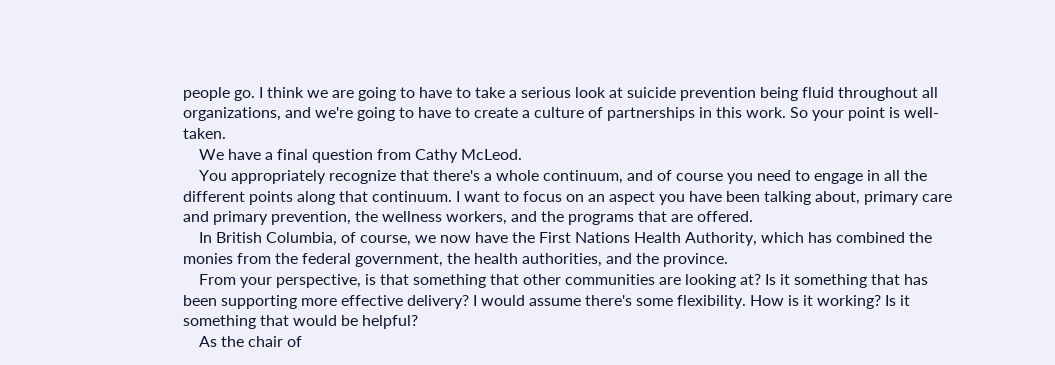people go. I think we are going to have to take a serious look at suicide prevention being fluid throughout all organizations, and we're going to have to create a culture of partnerships in this work. So your point is well-taken.
    We have a final question from Cathy McLeod.
    You appropriately recognize that there's a whole continuum, and of course you need to engage in all the different points along that continuum. I want to focus on an aspect you have been talking about, primary care and primary prevention, the wellness workers, and the programs that are offered.
    In British Columbia, of course, we now have the First Nations Health Authority, which has combined the monies from the federal government, the health authorities, and the province.
    From your perspective, is that something that other communities are looking at? Is it something that has been supporting more effective delivery? I would assume there's some flexibility. How is it working? Is it something that would be helpful?
    As the chair of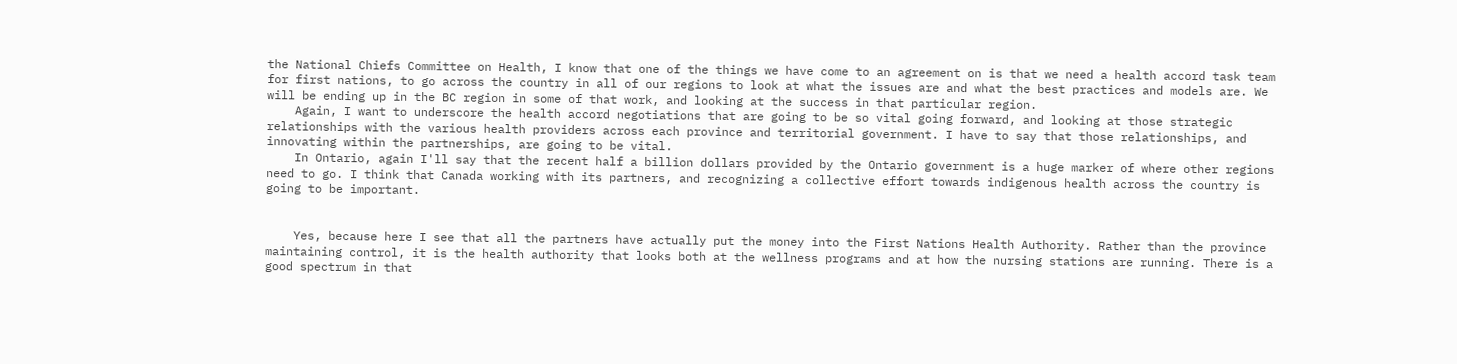the National Chiefs Committee on Health, I know that one of the things we have come to an agreement on is that we need a health accord task team for first nations, to go across the country in all of our regions to look at what the issues are and what the best practices and models are. We will be ending up in the BC region in some of that work, and looking at the success in that particular region.
    Again, I want to underscore the health accord negotiations that are going to be so vital going forward, and looking at those strategic relationships with the various health providers across each province and territorial government. I have to say that those relationships, and innovating within the partnerships, are going to be vital.
    In Ontario, again I'll say that the recent half a billion dollars provided by the Ontario government is a huge marker of where other regions need to go. I think that Canada working with its partners, and recognizing a collective effort towards indigenous health across the country is going to be important.


    Yes, because here I see that all the partners have actually put the money into the First Nations Health Authority. Rather than the province maintaining control, it is the health authority that looks both at the wellness programs and at how the nursing stations are running. There is a good spectrum in that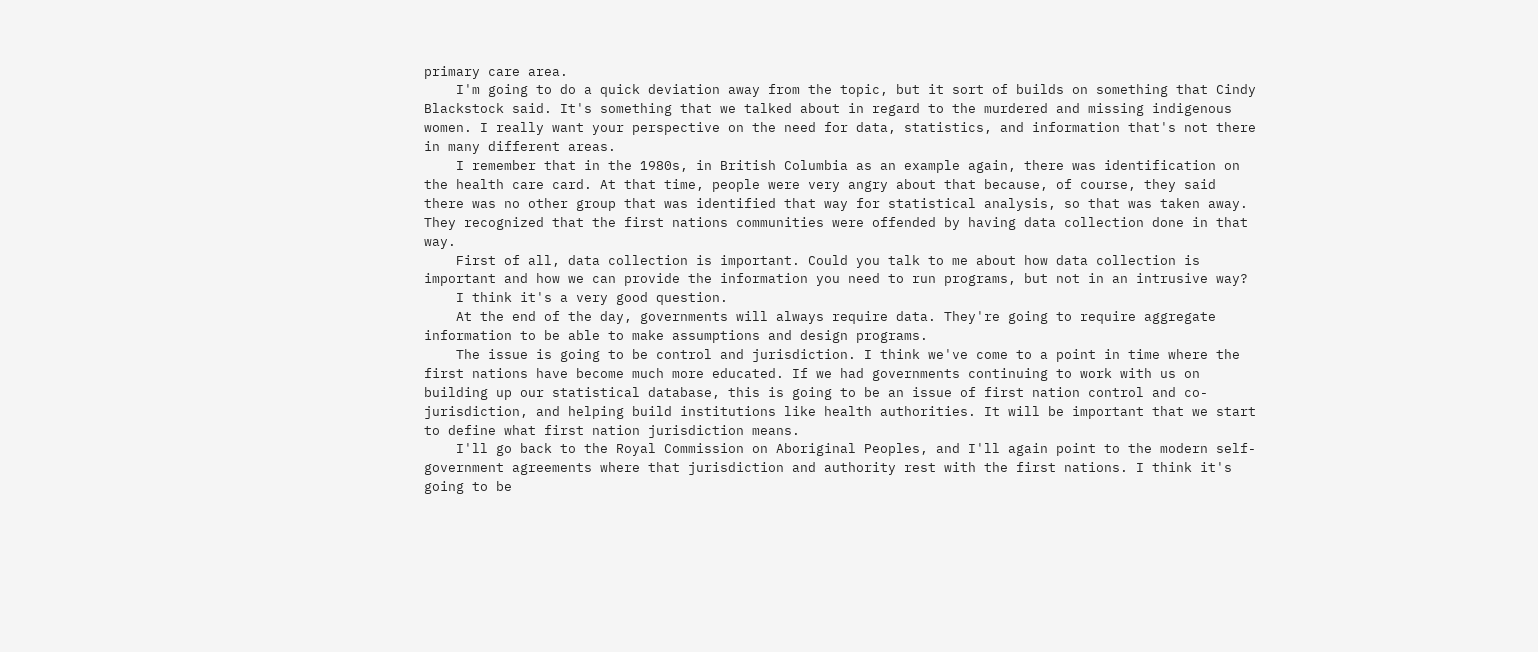primary care area.
    I'm going to do a quick deviation away from the topic, but it sort of builds on something that Cindy Blackstock said. It's something that we talked about in regard to the murdered and missing indigenous women. I really want your perspective on the need for data, statistics, and information that's not there in many different areas.
    I remember that in the 1980s, in British Columbia as an example again, there was identification on the health care card. At that time, people were very angry about that because, of course, they said there was no other group that was identified that way for statistical analysis, so that was taken away. They recognized that the first nations communities were offended by having data collection done in that way.
    First of all, data collection is important. Could you talk to me about how data collection is important and how we can provide the information you need to run programs, but not in an intrusive way?
    I think it's a very good question.
    At the end of the day, governments will always require data. They're going to require aggregate information to be able to make assumptions and design programs.
    The issue is going to be control and jurisdiction. I think we've come to a point in time where the first nations have become much more educated. If we had governments continuing to work with us on building up our statistical database, this is going to be an issue of first nation control and co-jurisdiction, and helping build institutions like health authorities. It will be important that we start to define what first nation jurisdiction means.
    I'll go back to the Royal Commission on Aboriginal Peoples, and I'll again point to the modern self-government agreements where that jurisdiction and authority rest with the first nations. I think it's going to be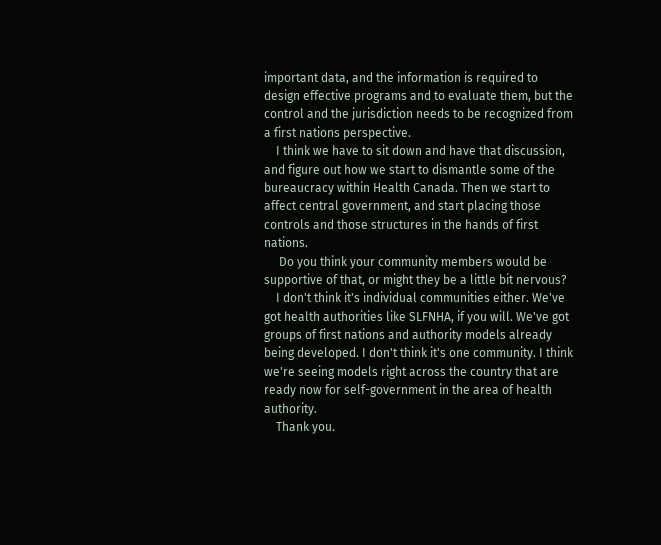important data, and the information is required to design effective programs and to evaluate them, but the control and the jurisdiction needs to be recognized from a first nations perspective.
    I think we have to sit down and have that discussion, and figure out how we start to dismantle some of the bureaucracy within Health Canada. Then we start to affect central government, and start placing those controls and those structures in the hands of first nations.
     Do you think your community members would be supportive of that, or might they be a little bit nervous?
    I don't think it's individual communities either. We've got health authorities like SLFNHA, if you will. We've got groups of first nations and authority models already being developed. I don't think it's one community. I think we're seeing models right across the country that are ready now for self-government in the area of health authority.
    Thank you.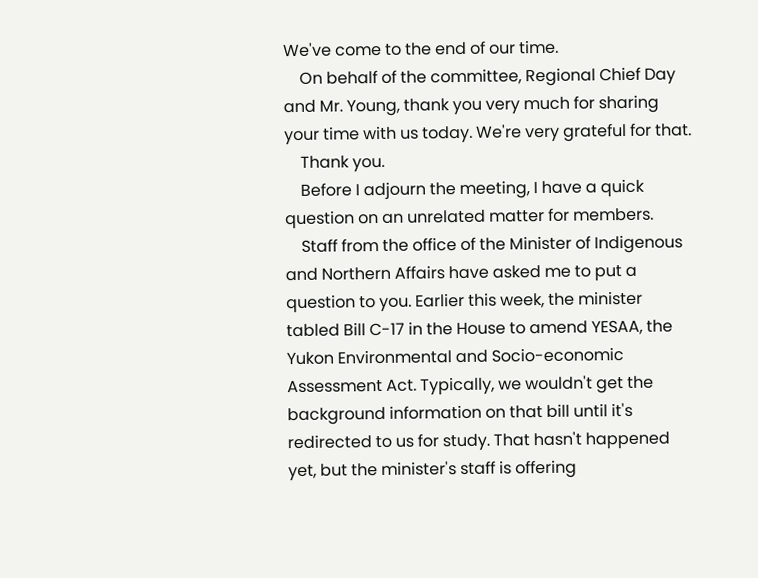We've come to the end of our time.
    On behalf of the committee, Regional Chief Day and Mr. Young, thank you very much for sharing your time with us today. We're very grateful for that.
    Thank you.
    Before I adjourn the meeting, I have a quick question on an unrelated matter for members.
    Staff from the office of the Minister of Indigenous and Northern Affairs have asked me to put a question to you. Earlier this week, the minister tabled Bill C-17 in the House to amend YESAA, the Yukon Environmental and Socio-economic Assessment Act. Typically, we wouldn't get the background information on that bill until it's redirected to us for study. That hasn't happened yet, but the minister's staff is offering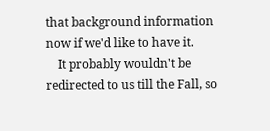that background information now if we'd like to have it.
    It probably wouldn't be redirected to us till the Fall, so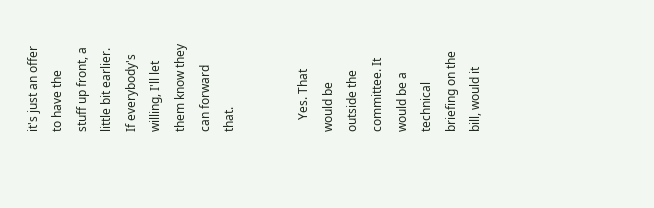it's just an offer to have the stuff up front, a little bit earlier. If everybody's willing, I'll let them know they can forward that.


    Yes. That would be outside the committee. It would be a technical briefing on the bill, would it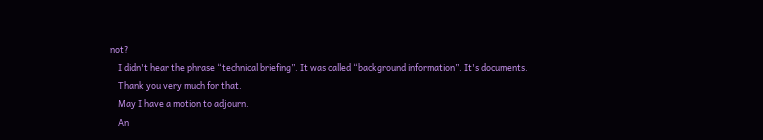not?
    I didn't hear the phrase “technical briefing”. It was called “background information”. It's documents.
    Thank you very much for that.
    May I have a motion to adjourn.
    An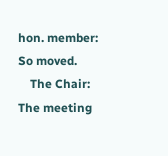hon. member: So moved.
    The Chair: The meeting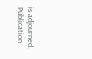is adjourned.
Publication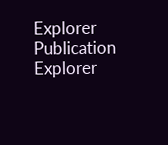Explorer
Publication Explorer